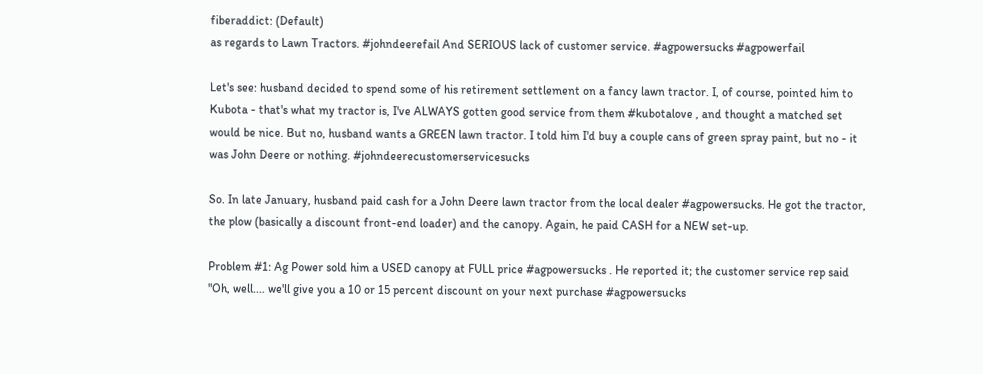fiberaddict: (Default)
as regards to Lawn Tractors. #johndeerefail And SERIOUS lack of customer service. #agpowersucks #agpowerfail

Let's see: husband decided to spend some of his retirement settlement on a fancy lawn tractor. I, of course, pointed him to Kubota - that's what my tractor is, I've ALWAYS gotten good service from them #kubotalove , and thought a matched set would be nice. But no, husband wants a GREEN lawn tractor. I told him I'd buy a couple cans of green spray paint, but no - it was John Deere or nothing. #johndeerecustomerservicesucks

So. In late January, husband paid cash for a John Deere lawn tractor from the local dealer #agpowersucks. He got the tractor, the plow (basically a discount front-end loader) and the canopy. Again, he paid CASH for a NEW set-up.

Problem #1: Ag Power sold him a USED canopy at FULL price #agpowersucks . He reported it; the customer service rep said "Oh, well.... we'll give you a 10 or 15 percent discount on your next purchase #agpowersucks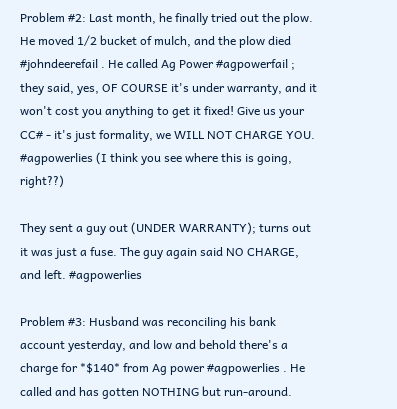Problem #2: Last month, he finally tried out the plow. He moved 1/2 bucket of mulch, and the plow died #johndeerefail . He called Ag Power #agpowerfail ; they said, yes, OF COURSE it's under warranty, and it won't cost you anything to get it fixed! Give us your CC# - it's just formality, we WILL NOT CHARGE YOU. #agpowerlies (I think you see where this is going, right??)

They sent a guy out (UNDER WARRANTY); turns out it was just a fuse. The guy again said NO CHARGE, and left. #agpowerlies

Problem #3: Husband was reconciling his bank account yesterday, and low and behold there's a charge for *$140* from Ag power #agpowerlies . He called and has gotten NOTHING but run-around.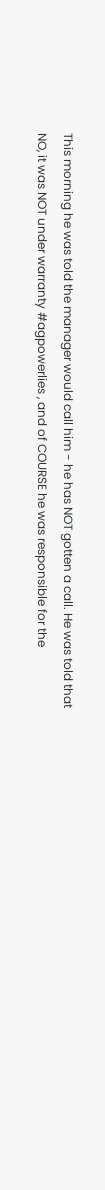This morning he was told the manager would call him - he has NOT gotten a call. He was told that NO, it was NOT under warranty #agpowerlies , and of COURSE he was responsible for the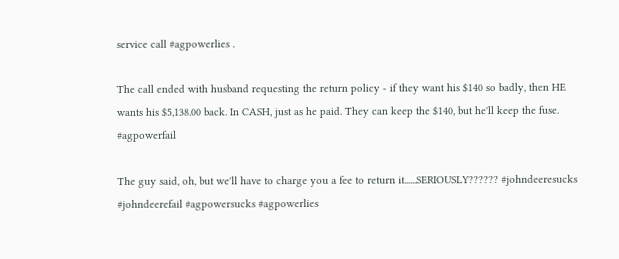service call #agpowerlies .

The call ended with husband requesting the return policy - if they want his $140 so badly, then HE wants his $5,138.00 back. In CASH, just as he paid. They can keep the $140, but he'll keep the fuse. #agpowerfail

The guy said, oh, but we'll have to charge you a fee to return it......SERIOUSLY?????? #johndeeresucks #johndeerefail #agpowersucks #agpowerlies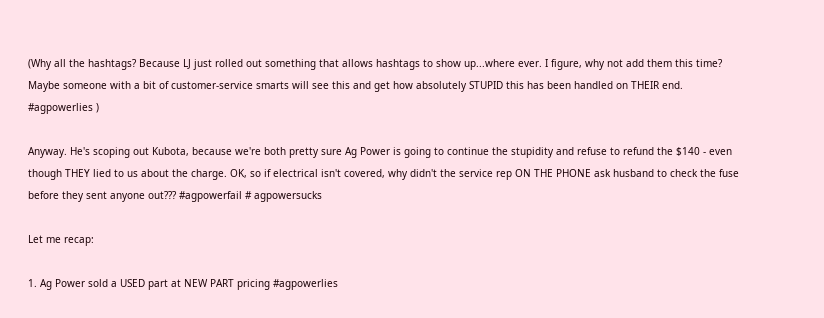(Why all the hashtags? Because LJ just rolled out something that allows hashtags to show up...where ever. I figure, why not add them this time? Maybe someone with a bit of customer-service smarts will see this and get how absolutely STUPID this has been handled on THEIR end. #agpowerlies )

Anyway. He's scoping out Kubota, because we're both pretty sure Ag Power is going to continue the stupidity and refuse to refund the $140 - even though THEY lied to us about the charge. OK, so if electrical isn't covered, why didn't the service rep ON THE PHONE ask husband to check the fuse before they sent anyone out??? #agpowerfail # agpowersucks

Let me recap:

1. Ag Power sold a USED part at NEW PART pricing #agpowerlies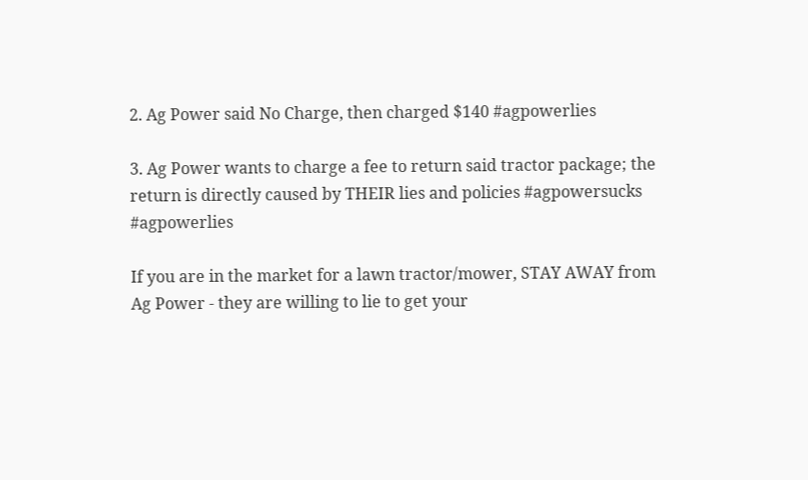2. Ag Power said No Charge, then charged $140 #agpowerlies

3. Ag Power wants to charge a fee to return said tractor package; the return is directly caused by THEIR lies and policies #agpowersucks #agpowerlies

If you are in the market for a lawn tractor/mower, STAY AWAY from Ag Power - they are willing to lie to get your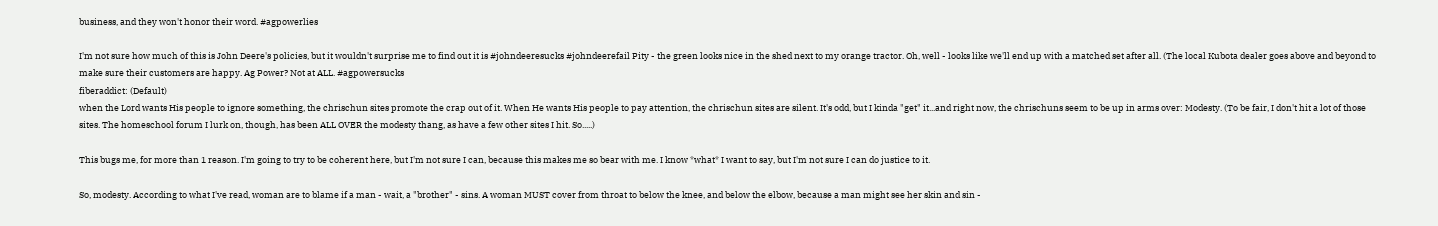business, and they won't honor their word. #agpowerlies

I'm not sure how much of this is John Deere's policies, but it wouldn't surprise me to find out it is #johndeeresucks #johndeerefail Pity - the green looks nice in the shed next to my orange tractor. Oh, well - looks like we'll end up with a matched set after all. (The local Kubota dealer goes above and beyond to make sure their customers are happy. Ag Power? Not at ALL. #agpowersucks
fiberaddict: (Default)
when the Lord wants His people to ignore something, the chrischun sites promote the crap out of it. When He wants His people to pay attention, the chrischun sites are silent. It's odd, but I kinda "get" it...and right now, the chrischuns seem to be up in arms over: Modesty. (To be fair, I don't hit a lot of those sites. The homeschool forum I lurk on, though, has been ALL OVER the modesty thang, as have a few other sites I hit. So.....)

This bugs me, for more than 1 reason. I'm going to try to be coherent here, but I'm not sure I can, because this makes me so bear with me. I know *what* I want to say, but I'm not sure I can do justice to it.

So, modesty. According to what I've read, woman are to blame if a man - wait, a "brother" - sins. A woman MUST cover from throat to below the knee, and below the elbow, because a man might see her skin and sin -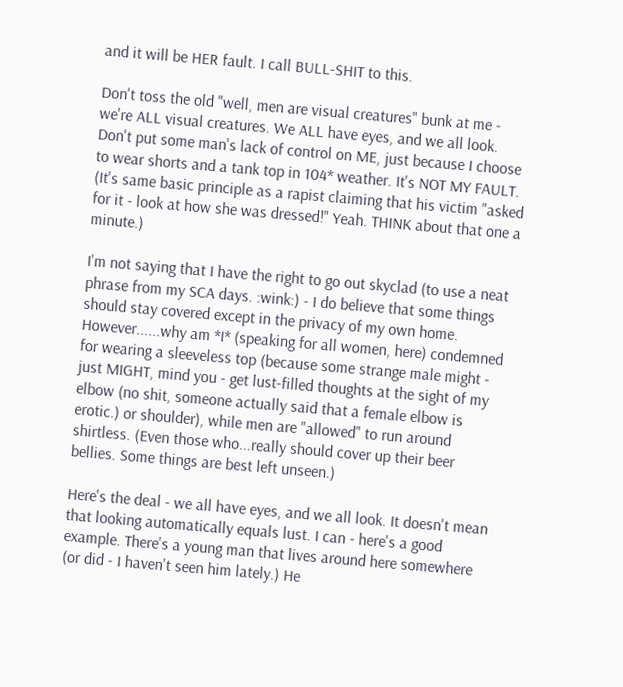and it will be HER fault. I call BULL-SHIT to this.

Don't toss the old "well, men are visual creatures" bunk at me - we're ALL visual creatures. We ALL have eyes, and we all look. Don't put some man's lack of control on ME, just because I choose to wear shorts and a tank top in 104* weather. It's NOT MY FAULT. (It's same basic principle as a rapist claiming that his victim "asked for it - look at how she was dressed!" Yeah. THINK about that one a minute.)

I'm not saying that I have the right to go out skyclad (to use a neat phrase from my SCA days. :wink:) - I do believe that some things should stay covered except in the privacy of my own home. However......why am *I* (speaking for all women, here) condemned for wearing a sleeveless top (because some strange male might - just MIGHT, mind you - get lust-filled thoughts at the sight of my elbow (no shit, someone actually said that a female elbow is erotic.) or shoulder), while men are "allowed" to run around shirtless. (Even those who...really should cover up their beer bellies. Some things are best left unseen.)

Here's the deal - we all have eyes, and we all look. It doesn't mean that looking automatically equals lust. I can - here's a good example. There's a young man that lives around here somewhere (or did - I haven't seen him lately.) He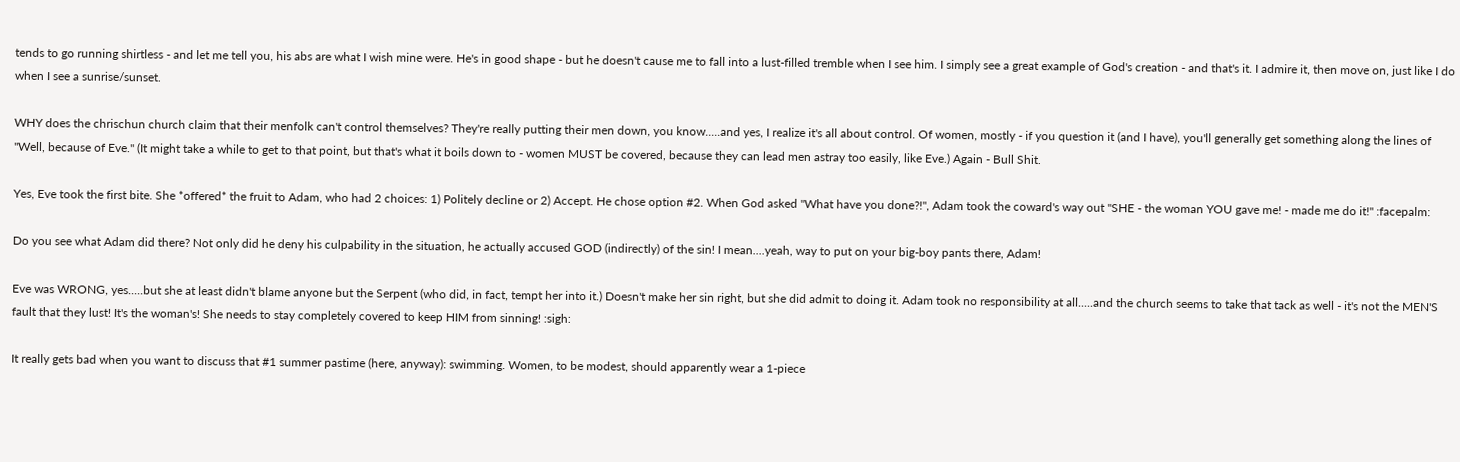tends to go running shirtless - and let me tell you, his abs are what I wish mine were. He's in good shape - but he doesn't cause me to fall into a lust-filled tremble when I see him. I simply see a great example of God's creation - and that's it. I admire it, then move on, just like I do when I see a sunrise/sunset.

WHY does the chrischun church claim that their menfolk can't control themselves? They're really putting their men down, you know.....and yes, I realize it's all about control. Of women, mostly - if you question it (and I have), you'll generally get something along the lines of "Well, because of Eve." (It might take a while to get to that point, but that's what it boils down to - women MUST be covered, because they can lead men astray too easily, like Eve.) Again - Bull Shit.

Yes, Eve took the first bite. She *offered* the fruit to Adam, who had 2 choices: 1) Politely decline or 2) Accept. He chose option #2. When God asked "What have you done?!", Adam took the coward's way out "SHE - the woman YOU gave me! - made me do it!" :facepalm:

Do you see what Adam did there? Not only did he deny his culpability in the situation, he actually accused GOD (indirectly) of the sin! I mean....yeah, way to put on your big-boy pants there, Adam!

Eve was WRONG, yes.....but she at least didn't blame anyone but the Serpent (who did, in fact, tempt her into it.) Doesn't make her sin right, but she did admit to doing it. Adam took no responsibility at all.....and the church seems to take that tack as well - it's not the MEN'S fault that they lust! It's the woman's! She needs to stay completely covered to keep HIM from sinning! :sigh:

It really gets bad when you want to discuss that #1 summer pastime (here, anyway): swimming. Women, to be modest, should apparently wear a 1-piece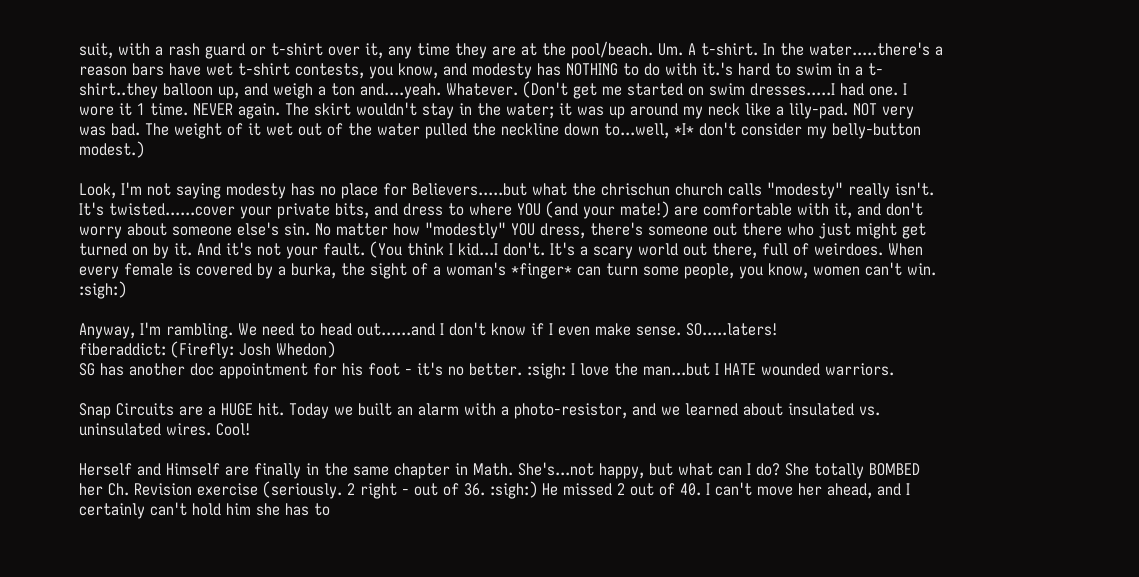suit, with a rash guard or t-shirt over it, any time they are at the pool/beach. Um. A t-shirt. In the water.....there's a reason bars have wet t-shirt contests, you know, and modesty has NOTHING to do with it.'s hard to swim in a t-shirt..they balloon up, and weigh a ton and....yeah. Whatever. (Don't get me started on swim dresses.....I had one. I wore it 1 time. NEVER again. The skirt wouldn't stay in the water; it was up around my neck like a lily-pad. NOT very was bad. The weight of it wet out of the water pulled the neckline down to...well, *I* don't consider my belly-button modest.)

Look, I'm not saying modesty has no place for Believers.....but what the chrischun church calls "modesty" really isn't. It's twisted......cover your private bits, and dress to where YOU (and your mate!) are comfortable with it, and don't worry about someone else's sin. No matter how "modestly" YOU dress, there's someone out there who just might get turned on by it. And it's not your fault. (You think I kid...I don't. It's a scary world out there, full of weirdoes. When every female is covered by a burka, the sight of a woman's *finger* can turn some people, you know, women can't win. :sigh:)

Anyway, I'm rambling. We need to head out......and I don't know if I even make sense. SO.....laters!
fiberaddict: (Firefly: Josh Whedon)
SG has another doc appointment for his foot - it's no better. :sigh: I love the man...but I HATE wounded warriors.

Snap Circuits are a HUGE hit. Today we built an alarm with a photo-resistor, and we learned about insulated vs. uninsulated wires. Cool!

Herself and Himself are finally in the same chapter in Math. She's...not happy, but what can I do? She totally BOMBED her Ch. Revision exercise (seriously. 2 right - out of 36. :sigh:) He missed 2 out of 40. I can't move her ahead, and I certainly can't hold him she has to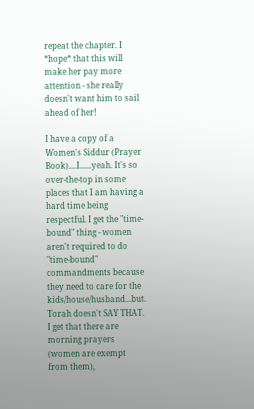repeat the chapter. I *hope* that this will make her pay more attention - she really doesn't want him to sail ahead of her!

I have a copy of a Women's Siddur (Prayer Book)....I......yeah. It's so over-the-top in some places that I am having a hard time being respectful. I get the "time-bound" thing - women aren't required to do "time-bound" commandments because they need to care for the kids/house/husband...but. Torah doesn't SAY THAT. I get that there are morning prayers (women are exempt from them),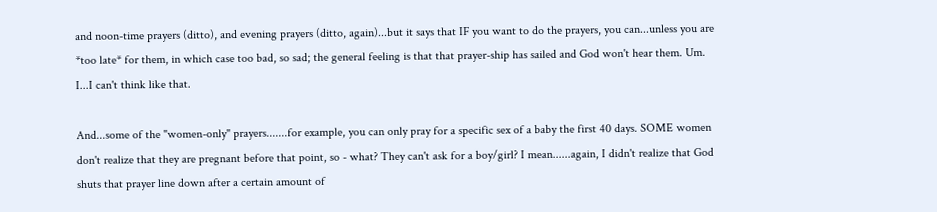and noon-time prayers (ditto), and evening prayers (ditto, again)...but it says that IF you want to do the prayers, you can...unless you are *too late* for them, in which case too bad, so sad; the general feeling is that that prayer-ship has sailed and God won't hear them. Um. I...I can't think like that.

And...some of the "women-only" prayers.......for example, you can only pray for a specific sex of a baby the first 40 days. SOME women don't realize that they are pregnant before that point, so - what? They can't ask for a boy/girl? I mean......again, I didn't realize that God shuts that prayer line down after a certain amount of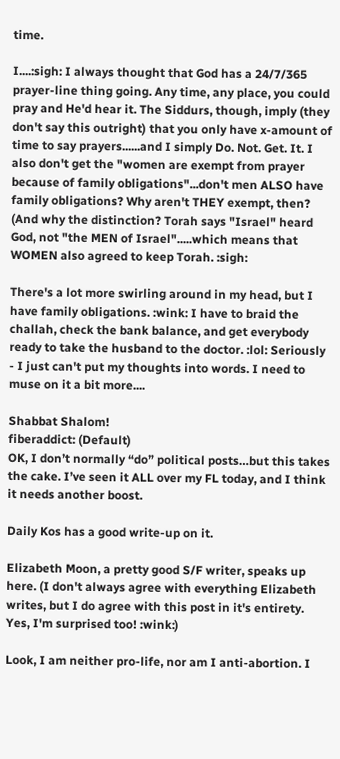time.

I....:sigh: I always thought that God has a 24/7/365 prayer-line thing going. Any time, any place, you could pray and He'd hear it. The Siddurs, though, imply (they don't say this outright) that you only have x-amount of time to say prayers......and I simply Do. Not. Get. It. I also don't get the "women are exempt from prayer because of family obligations"...don't men ALSO have family obligations? Why aren't THEY exempt, then? (And why the distinction? Torah says "Israel" heard God, not "the MEN of Israel".....which means that WOMEN also agreed to keep Torah. :sigh:

There's a lot more swirling around in my head, but I have family obligations. :wink: I have to braid the challah, check the bank balance, and get everybody ready to take the husband to the doctor. :lol: Seriously - I just can't put my thoughts into words. I need to muse on it a bit more....

Shabbat Shalom!
fiberaddict: (Default)
OK, I don’t normally “do” political posts…but this takes the cake. I’ve seen it ALL over my FL today, and I think it needs another boost.

Daily Kos has a good write-up on it.

Elizabeth Moon, a pretty good S/F writer, speaks up here. (I don't always agree with everything Elizabeth writes, but I do agree with this post in it's entirety. Yes, I'm surprised too! :wink:)

Look, I am neither pro-life, nor am I anti-abortion. I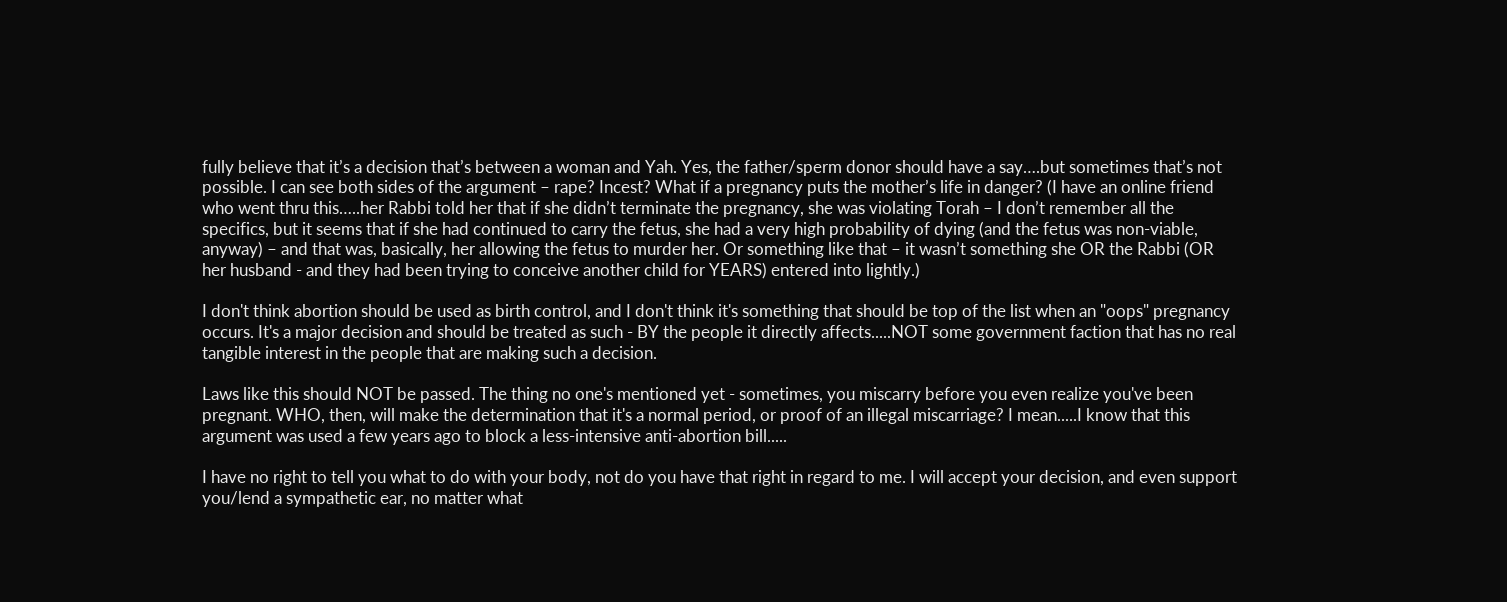fully believe that it’s a decision that’s between a woman and Yah. Yes, the father/sperm donor should have a say….but sometimes that’s not possible. I can see both sides of the argument – rape? Incest? What if a pregnancy puts the mother’s life in danger? (I have an online friend who went thru this…..her Rabbi told her that if she didn’t terminate the pregnancy, she was violating Torah – I don’t remember all the specifics, but it seems that if she had continued to carry the fetus, she had a very high probability of dying (and the fetus was non-viable, anyway) – and that was, basically, her allowing the fetus to murder her. Or something like that – it wasn’t something she OR the Rabbi (OR her husband - and they had been trying to conceive another child for YEARS) entered into lightly.)

I don't think abortion should be used as birth control, and I don't think it's something that should be top of the list when an "oops" pregnancy occurs. It's a major decision and should be treated as such - BY the people it directly affects.....NOT some government faction that has no real tangible interest in the people that are making such a decision.

Laws like this should NOT be passed. The thing no one's mentioned yet - sometimes, you miscarry before you even realize you've been pregnant. WHO, then, will make the determination that it's a normal period, or proof of an illegal miscarriage? I mean.....I know that this argument was used a few years ago to block a less-intensive anti-abortion bill.....

I have no right to tell you what to do with your body, not do you have that right in regard to me. I will accept your decision, and even support you/lend a sympathetic ear, no matter what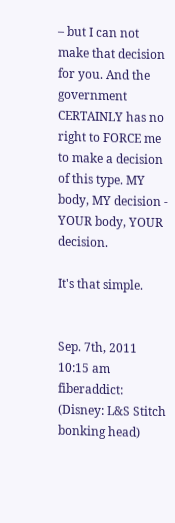– but I can not make that decision for you. And the government CERTAINLY has no right to FORCE me to make a decision of this type. MY body, MY decision - YOUR body, YOUR decision.

It's that simple.


Sep. 7th, 2011 10:15 am
fiberaddict: (Disney: L&S Stitch bonking head)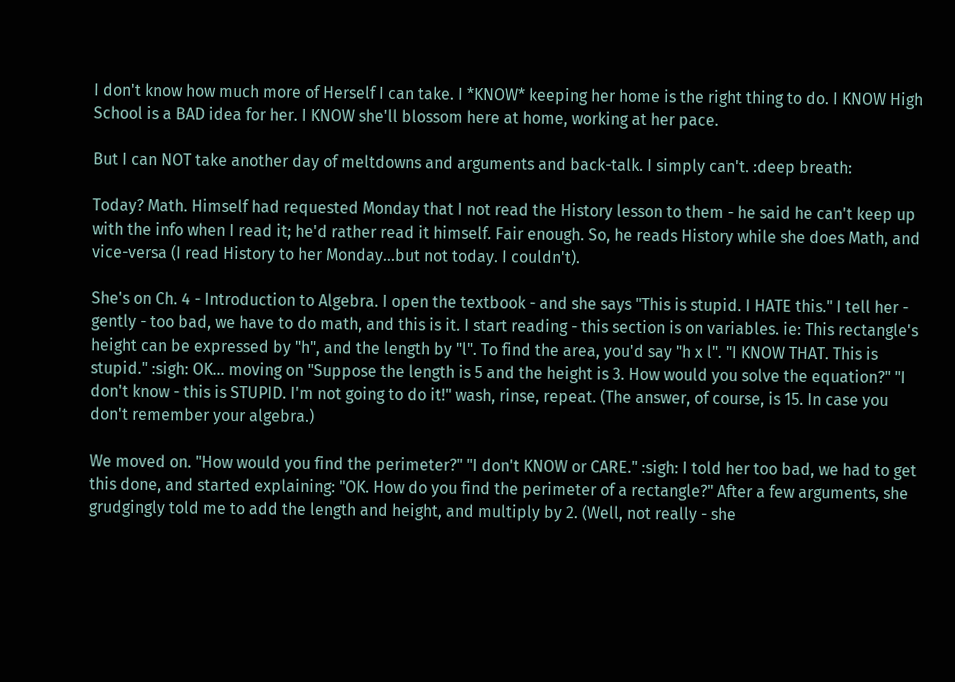I don't know how much more of Herself I can take. I *KNOW* keeping her home is the right thing to do. I KNOW High School is a BAD idea for her. I KNOW she'll blossom here at home, working at her pace.

But I can NOT take another day of meltdowns and arguments and back-talk. I simply can't. :deep breath:

Today? Math. Himself had requested Monday that I not read the History lesson to them - he said he can't keep up with the info when I read it; he'd rather read it himself. Fair enough. So, he reads History while she does Math, and vice-versa (I read History to her Monday...but not today. I couldn't).

She's on Ch. 4 - Introduction to Algebra. I open the textbook - and she says "This is stupid. I HATE this." I tell her - gently - too bad, we have to do math, and this is it. I start reading - this section is on variables. ie: This rectangle's height can be expressed by "h", and the length by "l". To find the area, you'd say "h x l". "I KNOW THAT. This is stupid." :sigh: OK... moving on "Suppose the length is 5 and the height is 3. How would you solve the equation?" "I don't know - this is STUPID. I'm not going to do it!" wash, rinse, repeat. (The answer, of course, is 15. In case you don't remember your algebra.)

We moved on. "How would you find the perimeter?" "I don't KNOW or CARE." :sigh: I told her too bad, we had to get this done, and started explaining: "OK. How do you find the perimeter of a rectangle?" After a few arguments, she grudgingly told me to add the length and height, and multiply by 2. (Well, not really - she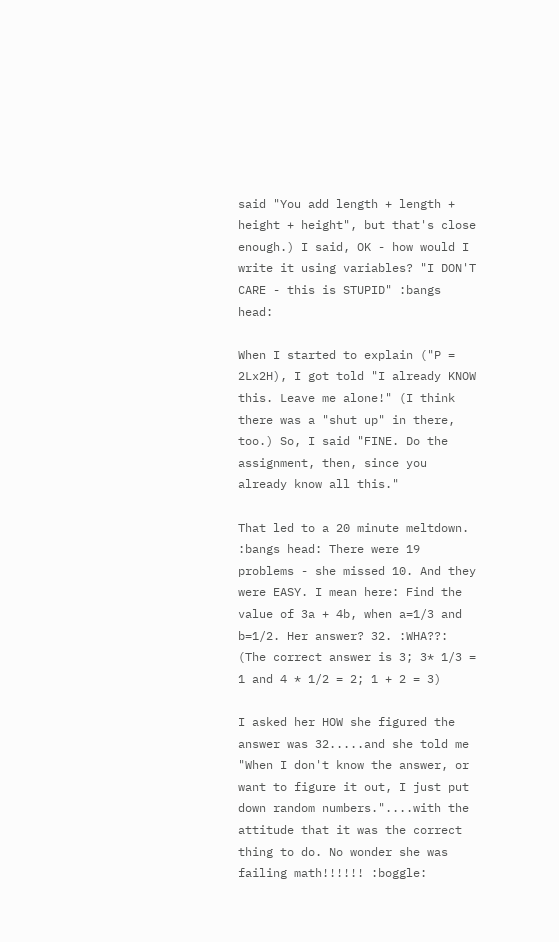said "You add length + length + height + height", but that's close enough.) I said, OK - how would I write it using variables? "I DON'T CARE - this is STUPID" :bangs head:

When I started to explain ("P = 2Lx2H), I got told "I already KNOW this. Leave me alone!" (I think there was a "shut up" in there, too.) So, I said "FINE. Do the assignment, then, since you already know all this."

That led to a 20 minute meltdown. :bangs head: There were 19 problems - she missed 10. And they were EASY. I mean here: Find the value of 3a + 4b, when a=1/3 and b=1/2. Her answer? 32. :WHA??: (The correct answer is 3; 3* 1/3 = 1 and 4 * 1/2 = 2; 1 + 2 = 3)

I asked her HOW she figured the answer was 32.....and she told me "When I don't know the answer, or want to figure it out, I just put down random numbers."....with the attitude that it was the correct thing to do. No wonder she was failing math!!!!!! :boggle: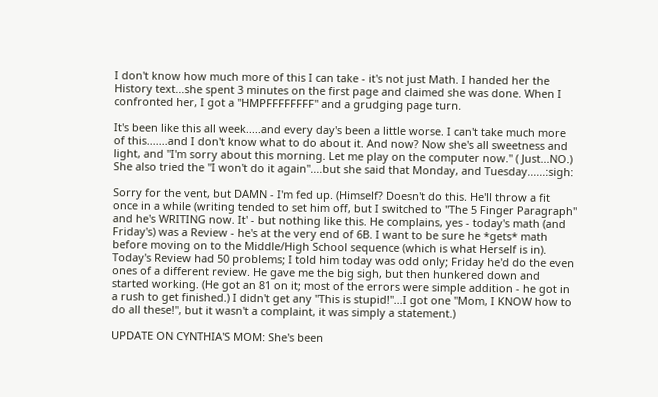I don't know how much more of this I can take - it's not just Math. I handed her the History text...she spent 3 minutes on the first page and claimed she was done. When I confronted her, I got a "HMPFFFFFFFF" and a grudging page turn.

It's been like this all week.....and every day's been a little worse. I can't take much more of this.......and I don't know what to do about it. And now? Now she's all sweetness and light, and "I'm sorry about this morning. Let me play on the computer now." ( Just...NO.) She also tried the "I won't do it again"....but she said that Monday, and Tuesday......:sigh:

Sorry for the vent, but DAMN - I'm fed up. (Himself? Doesn't do this. He'll throw a fit once in a while (writing tended to set him off, but I switched to "The 5 Finger Paragraph" and he's WRITING now. It' - but nothing like this. He complains, yes - today's math (and Friday's) was a Review - he's at the very end of 6B. I want to be sure he *gets* math before moving on to the Middle/High School sequence (which is what Herself is in). Today's Review had 50 problems; I told him today was odd only; Friday he'd do the even ones of a different review. He gave me the big sigh, but then hunkered down and started working. (He got an 81 on it; most of the errors were simple addition - he got in a rush to get finished.) I didn't get any "This is stupid!"...I got one "Mom, I KNOW how to do all these!", but it wasn't a complaint, it was simply a statement.)

UPDATE ON CYNTHIA'S MOM: She's been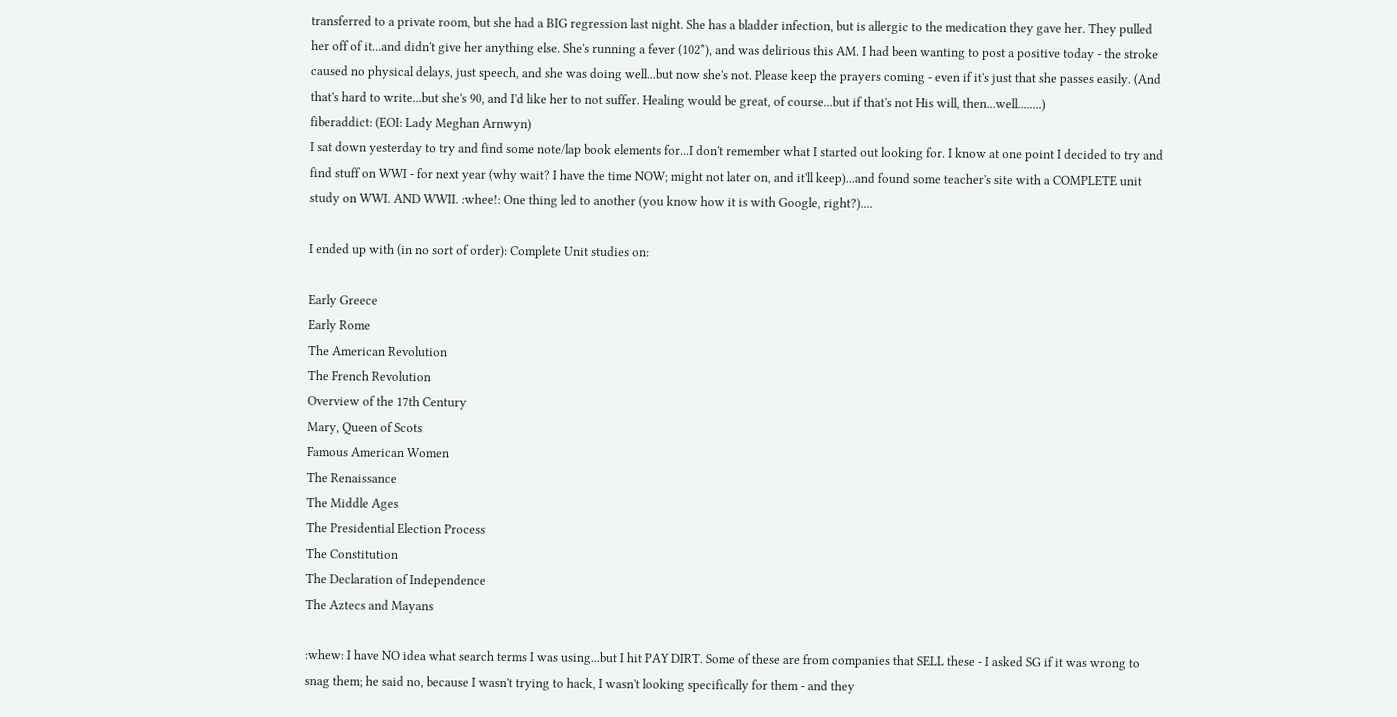transferred to a private room, but she had a BIG regression last night. She has a bladder infection, but is allergic to the medication they gave her. They pulled her off of it...and didn't give her anything else. She's running a fever (102*), and was delirious this AM. I had been wanting to post a positive today - the stroke caused no physical delays, just speech, and she was doing well...but now she's not. Please keep the prayers coming - even if it's just that she passes easily. (And that's hard to write...but she's 90, and I'd like her to not suffer. Healing would be great, of course...but if that's not His will, then...well........)
fiberaddict: (EOI: Lady Meghan Arnwyn)
I sat down yesterday to try and find some note/lap book elements for...I don't remember what I started out looking for. I know at one point I decided to try and find stuff on WWI - for next year (why wait? I have the time NOW; might not later on, and it'll keep)...and found some teacher's site with a COMPLETE unit study on WWI. AND WWII. :whee!: One thing led to another (you know how it is with Google, right?)....

I ended up with (in no sort of order): Complete Unit studies on:

Early Greece
Early Rome
The American Revolution
The French Revolution
Overview of the 17th Century
Mary, Queen of Scots
Famous American Women
The Renaissance
The Middle Ages
The Presidential Election Process
The Constitution
The Declaration of Independence
The Aztecs and Mayans

:whew: I have NO idea what search terms I was using...but I hit PAY DIRT. Some of these are from companies that SELL these - I asked SG if it was wrong to snag them; he said no, because I wasn't trying to hack, I wasn't looking specifically for them - and they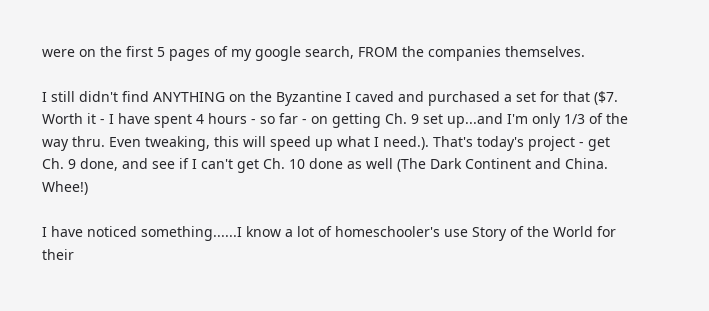were on the first 5 pages of my google search, FROM the companies themselves.

I still didn't find ANYTHING on the Byzantine I caved and purchased a set for that ($7. Worth it - I have spent 4 hours - so far - on getting Ch. 9 set up...and I'm only 1/3 of the way thru. Even tweaking, this will speed up what I need.). That's today's project - get Ch. 9 done, and see if I can't get Ch. 10 done as well (The Dark Continent and China. Whee!)

I have noticed something......I know a lot of homeschooler's use Story of the World for their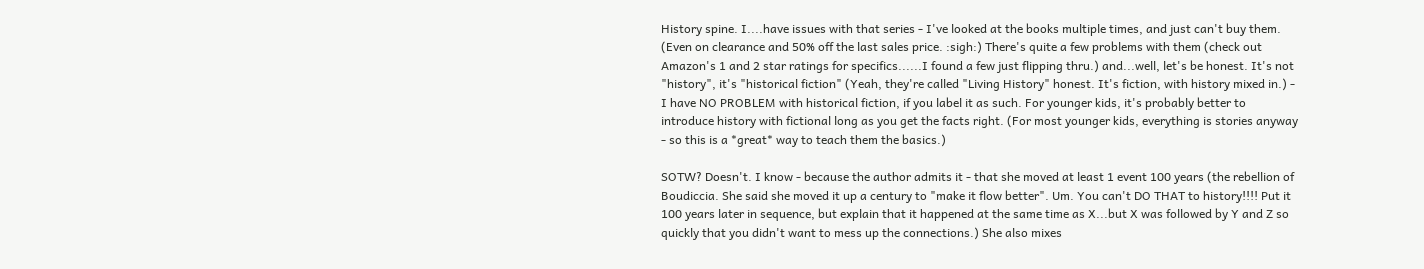History spine. I....have issues with that series - I've looked at the books multiple times, and just can't buy them. (Even on clearance and 50% off the last sales price. :sigh:) There's quite a few problems with them (check out Amazon's 1 and 2 star ratings for specifics......I found a few just flipping thru.) and...well, let's be honest. It's not "history", it's "historical fiction" (Yeah, they're called "Living History" honest. It's fiction, with history mixed in.) - I have NO PROBLEM with historical fiction, if you label it as such. For younger kids, it's probably better to introduce history with fictional long as you get the facts right. (For most younger kids, everything is stories anyway - so this is a *great* way to teach them the basics.)

SOTW? Doesn't. I know - because the author admits it - that she moved at least 1 event 100 years (the rebellion of Boudiccia. She said she moved it up a century to "make it flow better". Um. You can't DO THAT to history!!!! Put it 100 years later in sequence, but explain that it happened at the same time as X...but X was followed by Y and Z so quickly that you didn't want to mess up the connections.) She also mixes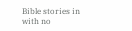Bible stories in with no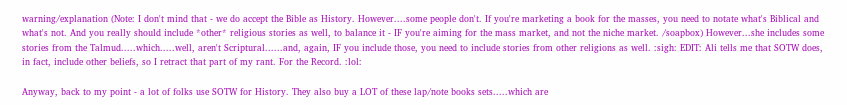warning/explanation (Note: I don't mind that - we do accept the Bible as History. However....some people don't. If you're marketing a book for the masses, you need to notate what's Biblical and what's not. And you really should include *other* religious stories as well, to balance it - IF you're aiming for the mass market, and not the niche market. /soapbox) However...she includes some stories from the Talmud.....which.....well, aren't Scriptural......and, again, IF you include those, you need to include stories from other religions as well. :sigh: EDIT: Ali tells me that SOTW does, in fact, include other beliefs, so I retract that part of my rant. For the Record. :lol:

Anyway, back to my point - a lot of folks use SOTW for History. They also buy a LOT of these lap/note books sets.....which are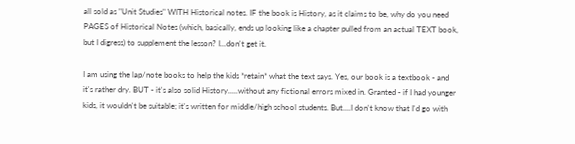all sold as "Unit Studies" WITH Historical notes. IF the book is History, as it claims to be, why do you need PAGES of Historical Notes (which, basically, ends up looking like a chapter pulled from an actual TEXT book, but I digress) to supplement the lesson? I...don't get it.

I am using the lap/note books to help the kids *retain* what the text says. Yes, our book is a textbook - and it's rather dry. BUT - it's also solid History.....without any fictional errors mixed in. Granted - if I had younger kids, it wouldn't be suitable; it's written for middle/high school students. But....I don't know that I'd go with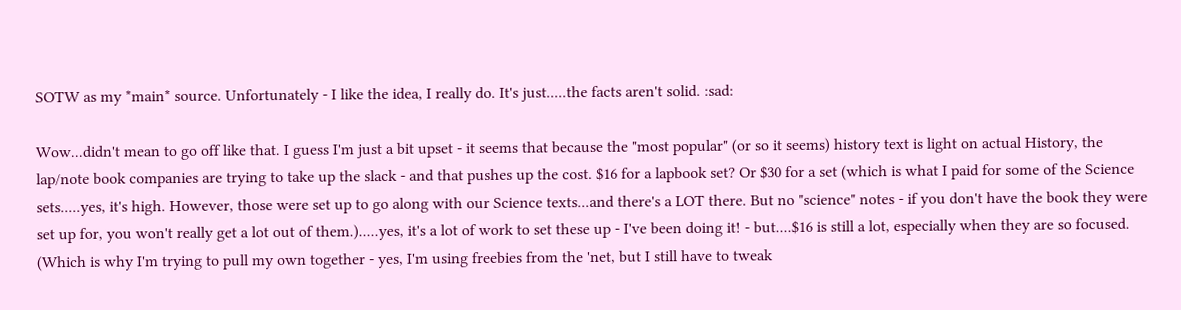SOTW as my *main* source. Unfortunately - I like the idea, I really do. It's just.....the facts aren't solid. :sad:

Wow...didn't mean to go off like that. I guess I'm just a bit upset - it seems that because the "most popular" (or so it seems) history text is light on actual History, the lap/note book companies are trying to take up the slack - and that pushes up the cost. $16 for a lapbook set? Or $30 for a set (which is what I paid for some of the Science sets.....yes, it's high. However, those were set up to go along with our Science texts...and there's a LOT there. But no "science" notes - if you don't have the book they were set up for, you won't really get a lot out of them.).....yes, it's a lot of work to set these up - I've been doing it! - but....$16 is still a lot, especially when they are so focused. (Which is why I'm trying to pull my own together - yes, I'm using freebies from the 'net, but I still have to tweak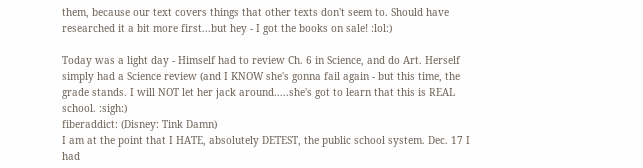them, because our text covers things that other texts don't seem to. Should have researched it a bit more first...but hey - I got the books on sale! :lol:)

Today was a light day - Himself had to review Ch. 6 in Science, and do Art. Herself simply had a Science review (and I KNOW she's gonna fail again - but this time, the grade stands. I will NOT let her jack around.....she's got to learn that this is REAL school. :sigh:)
fiberaddict: (Disney: Tink Damn)
I am at the point that I HATE, absolutely DETEST, the public school system. Dec. 17 I had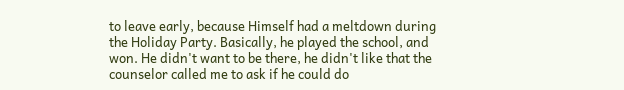to leave early, because Himself had a meltdown during the Holiday Party. Basically, he played the school, and won. He didn't want to be there, he didn't like that the counselor called me to ask if he could do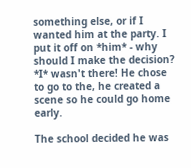something else, or if I wanted him at the party. I put it off on *him* - why should I make the decision? *I* wasn't there! He chose to go to the, he created a scene so he could go home early.

The school decided he was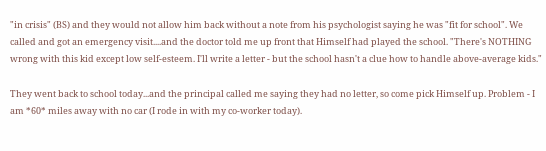"in crisis" (BS) and they would not allow him back without a note from his psychologist saying he was "fit for school". We called and got an emergency visit....and the doctor told me up front that Himself had played the school. "There's NOTHING wrong with this kid except low self-esteem. I'll write a letter - but the school hasn't a clue how to handle above-average kids."

They went back to school today...and the principal called me saying they had no letter, so come pick Himself up. Problem - I am *60* miles away with no car (I rode in with my co-worker today).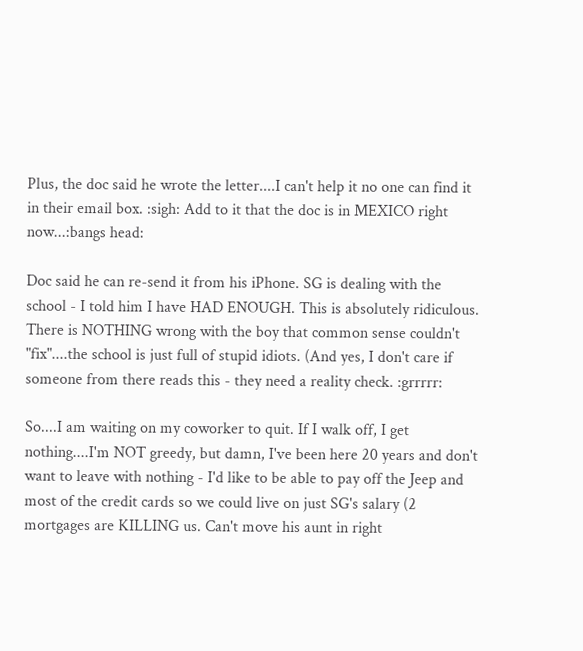Plus, the doc said he wrote the letter....I can't help it no one can find it in their email box. :sigh: Add to it that the doc is in MEXICO right now...:bangs head:

Doc said he can re-send it from his iPhone. SG is dealing with the school - I told him I have HAD ENOUGH. This is absolutely ridiculous. There is NOTHING wrong with the boy that common sense couldn't "fix"....the school is just full of stupid idiots. (And yes, I don't care if someone from there reads this - they need a reality check. :grrrrr:

So....I am waiting on my coworker to quit. If I walk off, I get nothing....I'm NOT greedy, but damn, I've been here 20 years and don't want to leave with nothing - I'd like to be able to pay off the Jeep and most of the credit cards so we could live on just SG's salary (2 mortgages are KILLING us. Can't move his aunt in right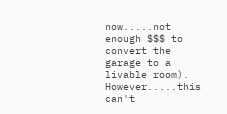now.....not enough $$$ to convert the garage to a livable room). However.....this can't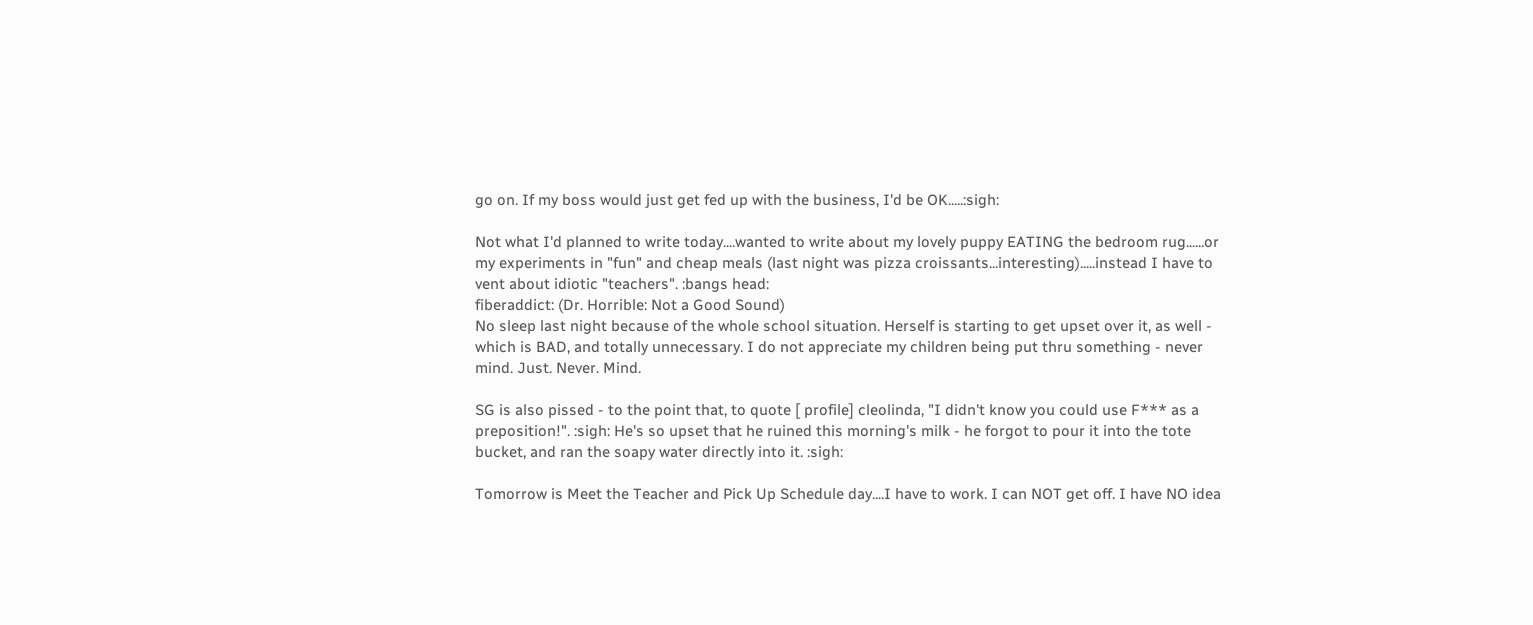go on. If my boss would just get fed up with the business, I'd be OK.....:sigh:

Not what I'd planned to write today....wanted to write about my lovely puppy EATING the bedroom rug......or my experiments in "fun" and cheap meals (last night was pizza croissants...interesting).....instead I have to vent about idiotic "teachers". :bangs head:
fiberaddict: (Dr. Horrible: Not a Good Sound)
No sleep last night because of the whole school situation. Herself is starting to get upset over it, as well - which is BAD, and totally unnecessary. I do not appreciate my children being put thru something - never mind. Just. Never. Mind.

SG is also pissed - to the point that, to quote [ profile] cleolinda, "I didn't know you could use F*** as a preposition!". :sigh: He's so upset that he ruined this morning's milk - he forgot to pour it into the tote bucket, and ran the soapy water directly into it. :sigh:

Tomorrow is Meet the Teacher and Pick Up Schedule day....I have to work. I can NOT get off. I have NO idea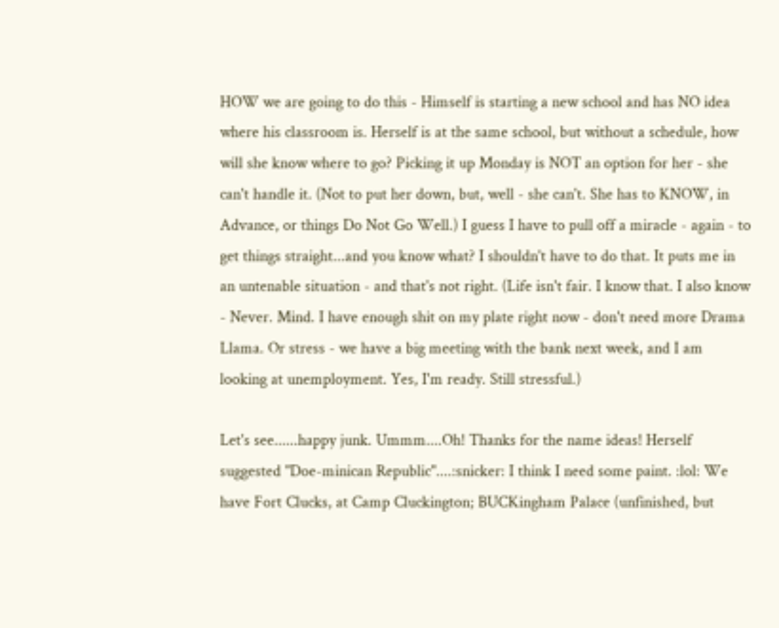HOW we are going to do this - Himself is starting a new school and has NO idea where his classroom is. Herself is at the same school, but without a schedule, how will she know where to go? Picking it up Monday is NOT an option for her - she can't handle it. (Not to put her down, but, well - she can't. She has to KNOW, in Advance, or things Do Not Go Well.) I guess I have to pull off a miracle - again - to get things straight...and you know what? I shouldn't have to do that. It puts me in an untenable situation - and that's not right. (Life isn't fair. I know that. I also know - Never. Mind. I have enough shit on my plate right now - don't need more Drama Llama. Or stress - we have a big meeting with the bank next week, and I am looking at unemployment. Yes, I'm ready. Still stressful.)

Let's see......happy junk. Ummm....Oh! Thanks for the name ideas! Herself suggested "Doe-minican Republic"....:snicker: I think I need some paint. :lol: We have Fort Clucks, at Camp Cluckington; BUCKingham Palace (unfinished, but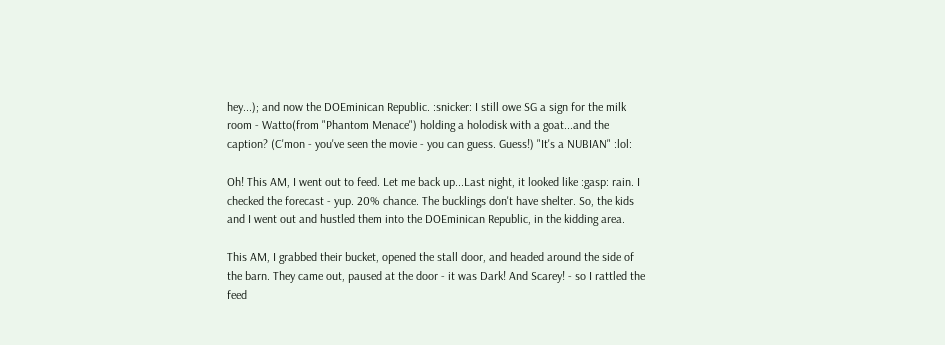hey...); and now the DOEminican Republic. :snicker: I still owe SG a sign for the milk room - Watto(from "Phantom Menace") holding a holodisk with a goat...and the caption? (C'mon - you've seen the movie - you can guess. Guess!) "It's a NUBIAN" :lol:

Oh! This AM, I went out to feed. Let me back up...Last night, it looked like :gasp: rain. I checked the forecast - yup. 20% chance. The bucklings don't have shelter. So, the kids and I went out and hustled them into the DOEminican Republic, in the kidding area.

This AM, I grabbed their bucket, opened the stall door, and headed around the side of the barn. They came out, paused at the door - it was Dark! And Scarey! - so I rattled the feed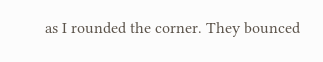as I rounded the corner. They bounced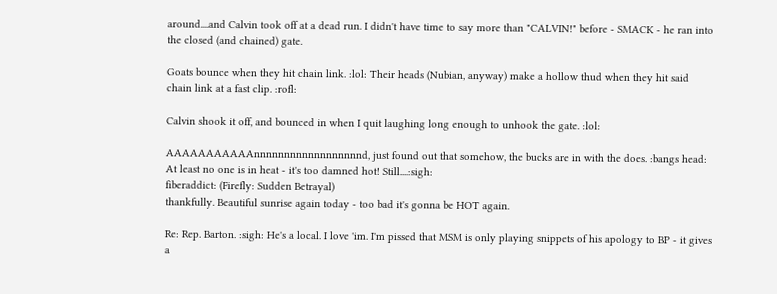around....and Calvin took off at a dead run. I didn't have time to say more than "CALVIN!" before - SMACK - he ran into the closed (and chained) gate.

Goats bounce when they hit chain link. :lol: Their heads (Nubian, anyway) make a hollow thud when they hit said chain link at a fast clip. :rofl:

Calvin shook it off, and bounced in when I quit laughing long enough to unhook the gate. :lol:

AAAAAAAAAAAnnnnnnnnnnnnnnnnnnd, just found out that somehow, the bucks are in with the does. :bangs head: At least no one is in heat - it's too damned hot! Still....:sigh:
fiberaddict: (Firefly: Sudden Betrayal)
thankfully. Beautiful sunrise again today - too bad it's gonna be HOT again.

Re: Rep. Barton. :sigh: He's a local. I love 'im. I'm pissed that MSM is only playing snippets of his apology to BP - it gives a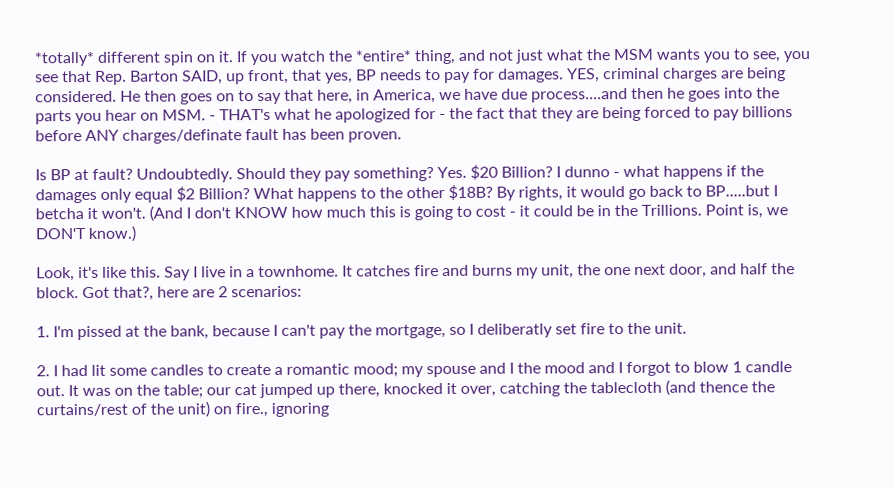*totally* different spin on it. If you watch the *entire* thing, and not just what the MSM wants you to see, you see that Rep. Barton SAID, up front, that yes, BP needs to pay for damages. YES, criminal charges are being considered. He then goes on to say that here, in America, we have due process....and then he goes into the parts you hear on MSM. - THAT's what he apologized for - the fact that they are being forced to pay billions before ANY charges/definate fault has been proven.

Is BP at fault? Undoubtedly. Should they pay something? Yes. $20 Billion? I dunno - what happens if the damages only equal $2 Billion? What happens to the other $18B? By rights, it would go back to BP.....but I betcha it won't. (And I don't KNOW how much this is going to cost - it could be in the Trillions. Point is, we DON'T know.)

Look, it's like this. Say I live in a townhome. It catches fire and burns my unit, the one next door, and half the block. Got that?, here are 2 scenarios:

1. I'm pissed at the bank, because I can't pay the mortgage, so I deliberatly set fire to the unit.

2. I had lit some candles to create a romantic mood; my spouse and I the mood and I forgot to blow 1 candle out. It was on the table; our cat jumped up there, knocked it over, catching the tablecloth (and thence the curtains/rest of the unit) on fire., ignoring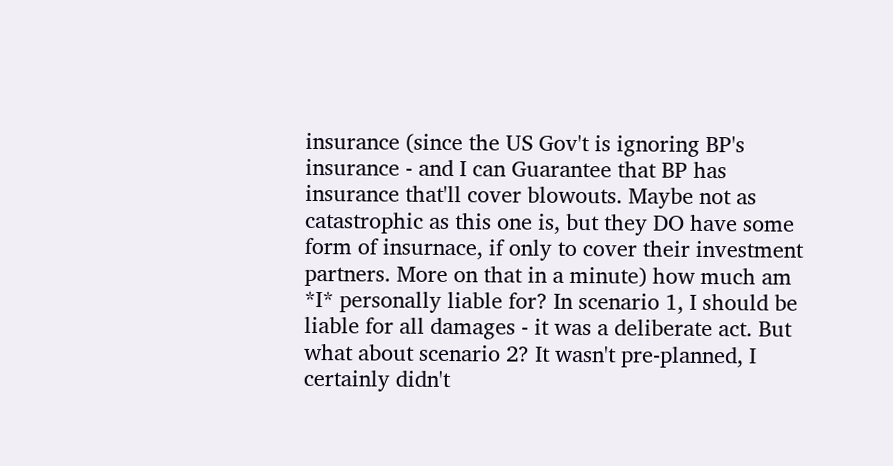insurance (since the US Gov't is ignoring BP's insurance - and I can Guarantee that BP has insurance that'll cover blowouts. Maybe not as catastrophic as this one is, but they DO have some form of insurnace, if only to cover their investment partners. More on that in a minute) how much am *I* personally liable for? In scenario 1, I should be liable for all damages - it was a deliberate act. But what about scenario 2? It wasn't pre-planned, I certainly didn't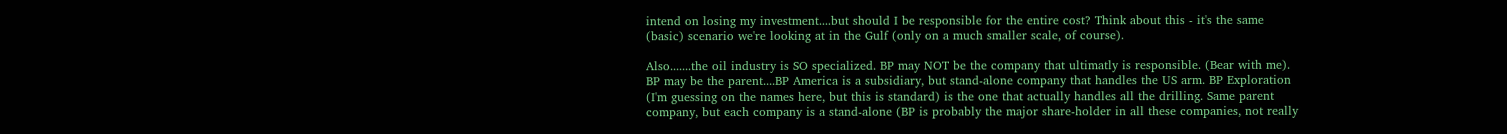intend on losing my investment....but should I be responsible for the entire cost? Think about this - it's the same (basic) scenario we're looking at in the Gulf (only on a much smaller scale, of course).

Also.......the oil industry is SO specialized. BP may NOT be the company that ultimatly is responsible. (Bear with me). BP may be the parent....BP America is a subsidiary, but stand-alone company that handles the US arm. BP Exploration (I'm guessing on the names here, but this is standard) is the one that actually handles all the drilling. Same parent company, but each company is a stand-alone (BP is probably the major share-holder in all these companies, not really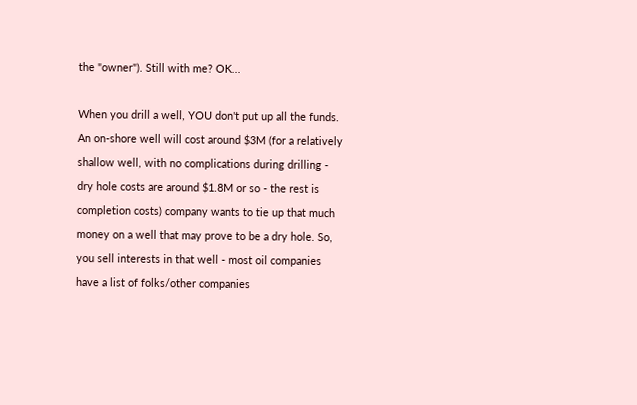the "owner"). Still with me? OK...

When you drill a well, YOU don't put up all the funds. An on-shore well will cost around $3M (for a relatively shallow well, with no complications during drilling - dry hole costs are around $1.8M or so - the rest is completion costs) company wants to tie up that much money on a well that may prove to be a dry hole. So, you sell interests in that well - most oil companies have a list of folks/other companies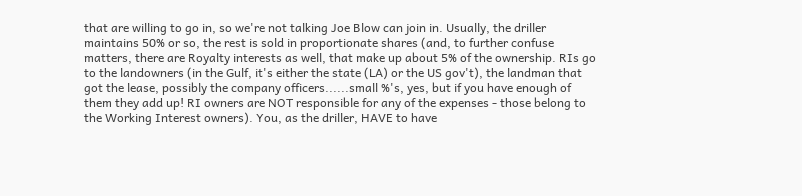that are willing to go in, so we're not talking Joe Blow can join in. Usually, the driller maintains 50% or so, the rest is sold in proportionate shares (and, to further confuse matters, there are Royalty interests as well, that make up about 5% of the ownership. RIs go to the landowners (in the Gulf, it's either the state (LA) or the US gov't), the landman that got the lease, possibly the company officers......small %'s, yes, but if you have enough of them they add up! RI owners are NOT responsible for any of the expenses - those belong to the Working Interest owners). You, as the driller, HAVE to have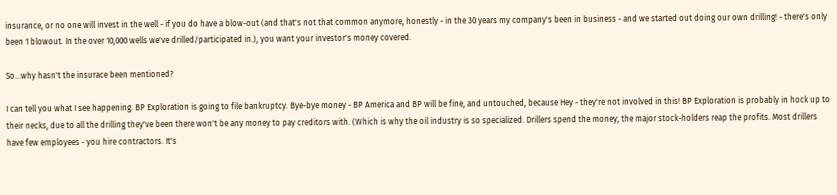insurance, or no one will invest in the well - if you do have a blow-out (and that's not that common anymore, honestly - in the 30 years my company's been in business - and we started out doing our own drilling! - there's only been 1 blowout. In the over 10,000 wells we've drilled/participated in.), you want your investor's money covered.

So...why hasn't the insurace been mentioned?

I can tell you what I see happening. BP Exploration is going to file bankruptcy. Bye-bye money - BP America and BP will be fine, and untouched, because Hey - they're not involved in this! BP Exploration is probably in hock up to their necks, due to all the drilling they've been there won't be any money to pay creditors with. (Which is why the oil industry is so specialized. Drillers spend the money, the major stock-holders reap the profits. Most drillers have few employees - you hire contractors. It's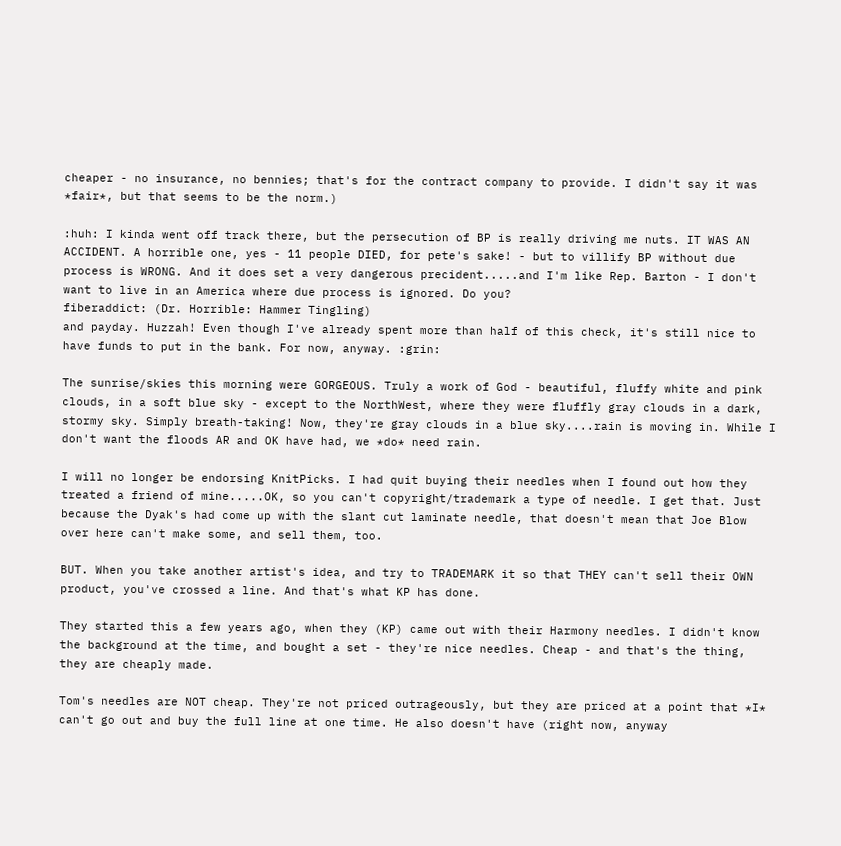cheaper - no insurance, no bennies; that's for the contract company to provide. I didn't say it was *fair*, but that seems to be the norm.)

:huh: I kinda went off track there, but the persecution of BP is really driving me nuts. IT WAS AN ACCIDENT. A horrible one, yes - 11 people DIED, for pete's sake! - but to villify BP without due process is WRONG. And it does set a very dangerous precident.....and I'm like Rep. Barton - I don't want to live in an America where due process is ignored. Do you?
fiberaddict: (Dr. Horrible: Hammer Tingling)
and payday. Huzzah! Even though I've already spent more than half of this check, it's still nice to have funds to put in the bank. For now, anyway. :grin:

The sunrise/skies this morning were GORGEOUS. Truly a work of God - beautiful, fluffy white and pink clouds, in a soft blue sky - except to the NorthWest, where they were fluffly gray clouds in a dark, stormy sky. Simply breath-taking! Now, they're gray clouds in a blue sky....rain is moving in. While I don't want the floods AR and OK have had, we *do* need rain.

I will no longer be endorsing KnitPicks. I had quit buying their needles when I found out how they treated a friend of mine.....OK, so you can't copyright/trademark a type of needle. I get that. Just because the Dyak's had come up with the slant cut laminate needle, that doesn't mean that Joe Blow over here can't make some, and sell them, too.

BUT. When you take another artist's idea, and try to TRADEMARK it so that THEY can't sell their OWN product, you've crossed a line. And that's what KP has done.

They started this a few years ago, when they (KP) came out with their Harmony needles. I didn't know the background at the time, and bought a set - they're nice needles. Cheap - and that's the thing, they are cheaply made.

Tom's needles are NOT cheap. They're not priced outrageously, but they are priced at a point that *I* can't go out and buy the full line at one time. He also doesn't have (right now, anyway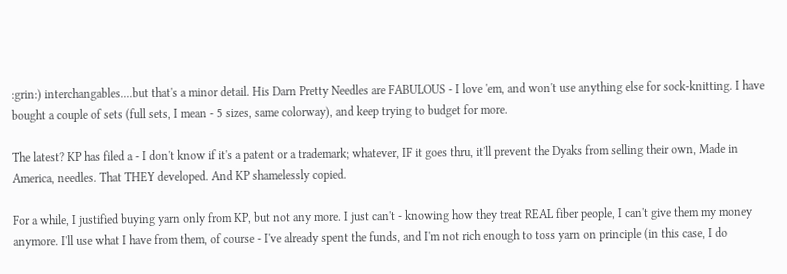:grin:) interchangables....but that's a minor detail. His Darn Pretty Needles are FABULOUS - I love 'em, and won't use anything else for sock-knitting. I have bought a couple of sets (full sets, I mean - 5 sizes, same colorway), and keep trying to budget for more.

The latest? KP has filed a - I don't know if it's a patent or a trademark; whatever, IF it goes thru, it'll prevent the Dyaks from selling their own, Made in America, needles. That THEY developed. And KP shamelessly copied.

For a while, I justified buying yarn only from KP, but not any more. I just can't - knowing how they treat REAL fiber people, I can't give them my money anymore. I'll use what I have from them, of course - I've already spent the funds, and I'm not rich enough to toss yarn on principle (in this case, I do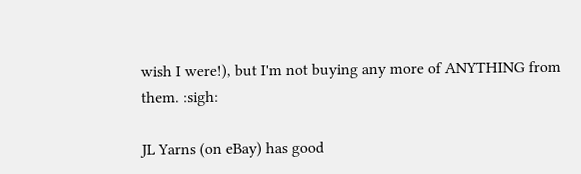wish I were!), but I'm not buying any more of ANYTHING from them. :sigh:

JL Yarns (on eBay) has good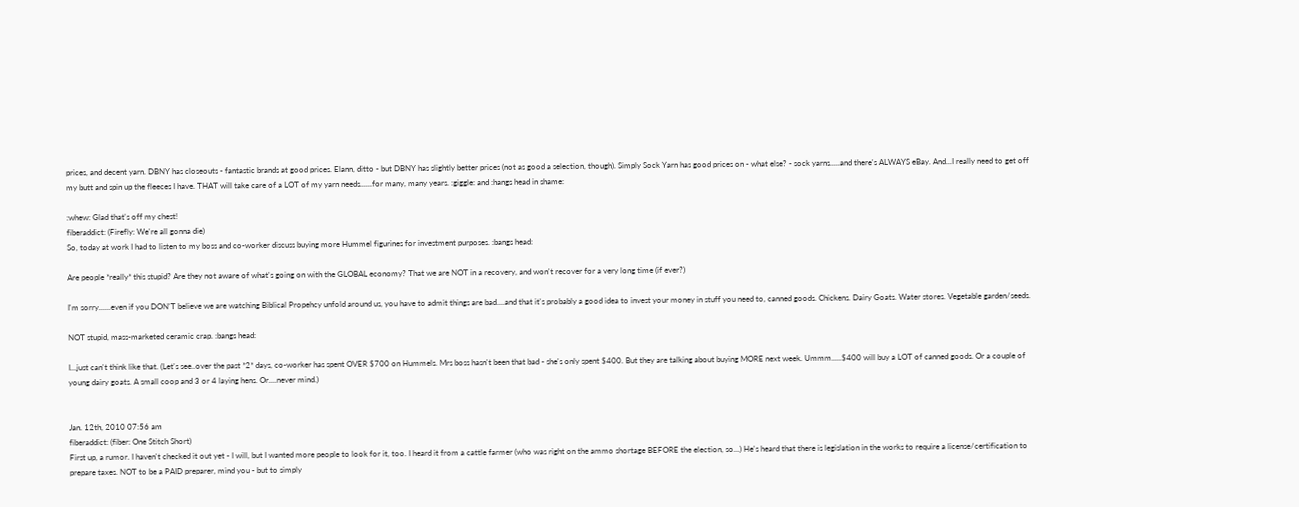prices, and decent yarn. DBNY has closeouts - fantastic brands at good prices. Elann, ditto - but DBNY has slightly better prices (not as good a selection, though). Simply Sock Yarn has good prices on - what else? - sock yarns.....and there's ALWAYS eBay. And...I really need to get off my butt and spin up the fleeces I have. THAT will take care of a LOT of my yarn needs......for many, many years. :giggle: and :hangs head in shame:

:whew: Glad that's off my chest!
fiberaddict: (Firefly: We're all gonna die)
So, today at work I had to listen to my boss and co-worker discuss buying more Hummel figurines for investment purposes. :bangs head:

Are people *really* this stupid? Are they not aware of what's going on with the GLOBAL economy? That we are NOT in a recovery, and won't recover for a very long time (if ever?)

I'm sorry......even if you DON'T believe we are watching Biblical Propehcy unfold around us, you have to admit things are bad....and that it's probably a good idea to invest your money in stuff you need to, canned goods. Chickens. Dairy Goats. Water stores. Vegetable garden/seeds.

NOT stupid, mass-marketed ceramic crap. :bangs head:

I...just can't think like that. (Let's see..over the past *2* days, co-worker has spent OVER $700 on Hummels. Mrs boss hasn't been that bad - she's only spent $400. But they are talking about buying MORE next week. Ummm.....$400 will buy a LOT of canned goods. Or a couple of young dairy goats. A small coop and 3 or 4 laying hens. Or....never mind.)


Jan. 12th, 2010 07:56 am
fiberaddict: (fiber: One Stitch Short)
First up, a rumor. I haven't checked it out yet - I will, but I wanted more people to look for it, too. I heard it from a cattle farmer (who was right on the ammo shortage BEFORE the election, so...) He's heard that there is legislation in the works to require a license/certification to prepare taxes. NOT to be a PAID preparer, mind you - but to simply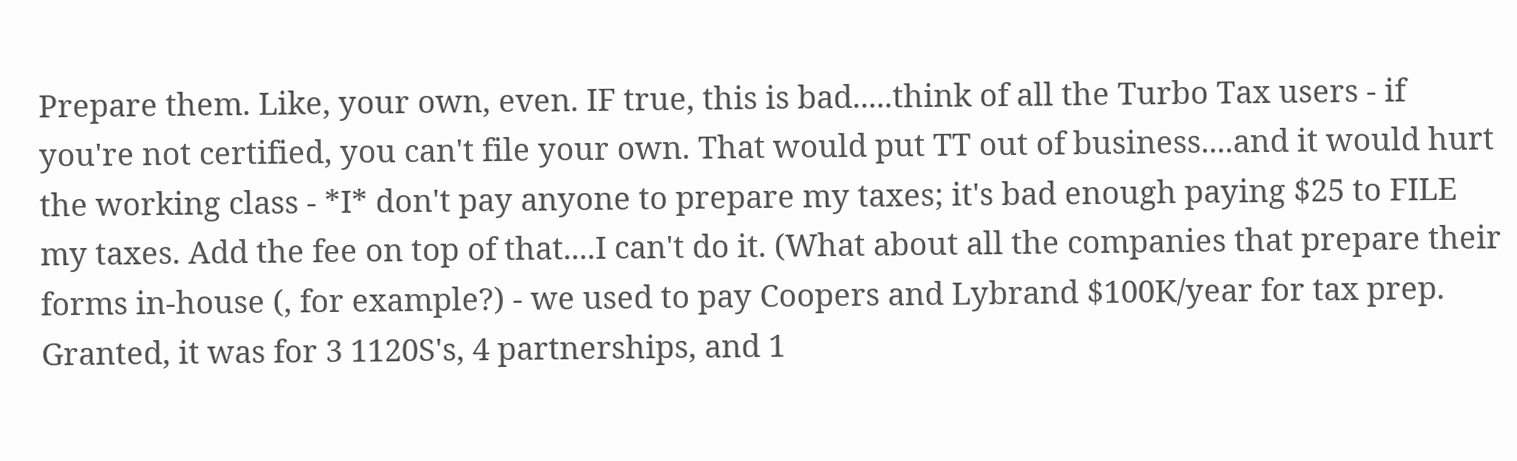Prepare them. Like, your own, even. IF true, this is bad.....think of all the Turbo Tax users - if you're not certified, you can't file your own. That would put TT out of business....and it would hurt the working class - *I* don't pay anyone to prepare my taxes; it's bad enough paying $25 to FILE my taxes. Add the fee on top of that....I can't do it. (What about all the companies that prepare their forms in-house (, for example?) - we used to pay Coopers and Lybrand $100K/year for tax prep. Granted, it was for 3 1120S's, 4 partnerships, and 1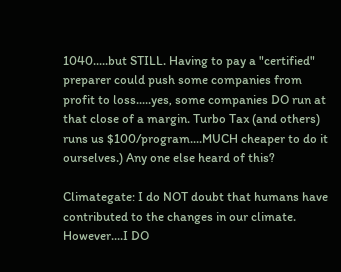1040.....but STILL. Having to pay a "certified" preparer could push some companies from profit to loss.....yes, some companies DO run at that close of a margin. Turbo Tax (and others) runs us $100/program....MUCH cheaper to do it ourselves.) Any one else heard of this?

Climategate: I do NOT doubt that humans have contributed to the changes in our climate. However....I DO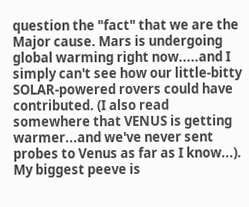question the "fact" that we are the Major cause. Mars is undergoing global warming right now.....and I simply can't see how our little-bitty SOLAR-powered rovers could have contributed. (I also read somewhere that VENUS is getting warmer...and we've never sent probes to Venus as far as I know...). My biggest peeve is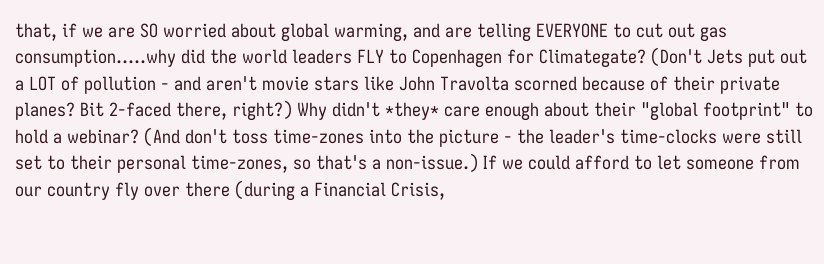that, if we are SO worried about global warming, and are telling EVERYONE to cut out gas consumption.....why did the world leaders FLY to Copenhagen for Climategate? (Don't Jets put out a LOT of pollution - and aren't movie stars like John Travolta scorned because of their private planes? Bit 2-faced there, right?) Why didn't *they* care enough about their "global footprint" to hold a webinar? (And don't toss time-zones into the picture - the leader's time-clocks were still set to their personal time-zones, so that's a non-issue.) If we could afford to let someone from our country fly over there (during a Financial Crisis,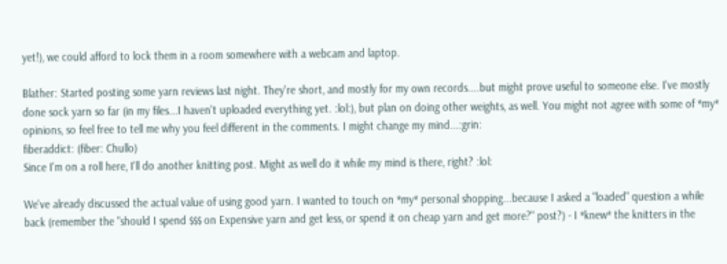yet!), we could afford to lock them in a room somewhere with a webcam and laptop.

Blather: Started posting some yarn reviews last night. They're short, and mostly for my own records....but might prove useful to someone else. I've mostly done sock yarn so far (in my files...I haven't uploaded everything yet. :lol:), but plan on doing other weights, as well. You might not agree with some of *my* opinions, so feel free to tell me why you feel different in the comments. I might change my mind...:grin:
fiberaddict: (fiber: Chullo)
Since I'm on a roll here, I'll do another knitting post. Might as well do it while my mind is there, right? :lol:

We've already discussed the actual value of using good yarn. I wanted to touch on *my* personal shopping...because I asked a "loaded" question a while back (remember the "should I spend $$$ on Expensive yarn and get less, or spend it on cheap yarn and get more?" post?) - I *knew* the knitters in the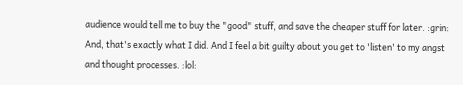audience would tell me to buy the "good" stuff, and save the cheaper stuff for later. :grin: And, that's exactly what I did. And I feel a bit guilty about you get to 'listen' to my angst and thought processes. :lol: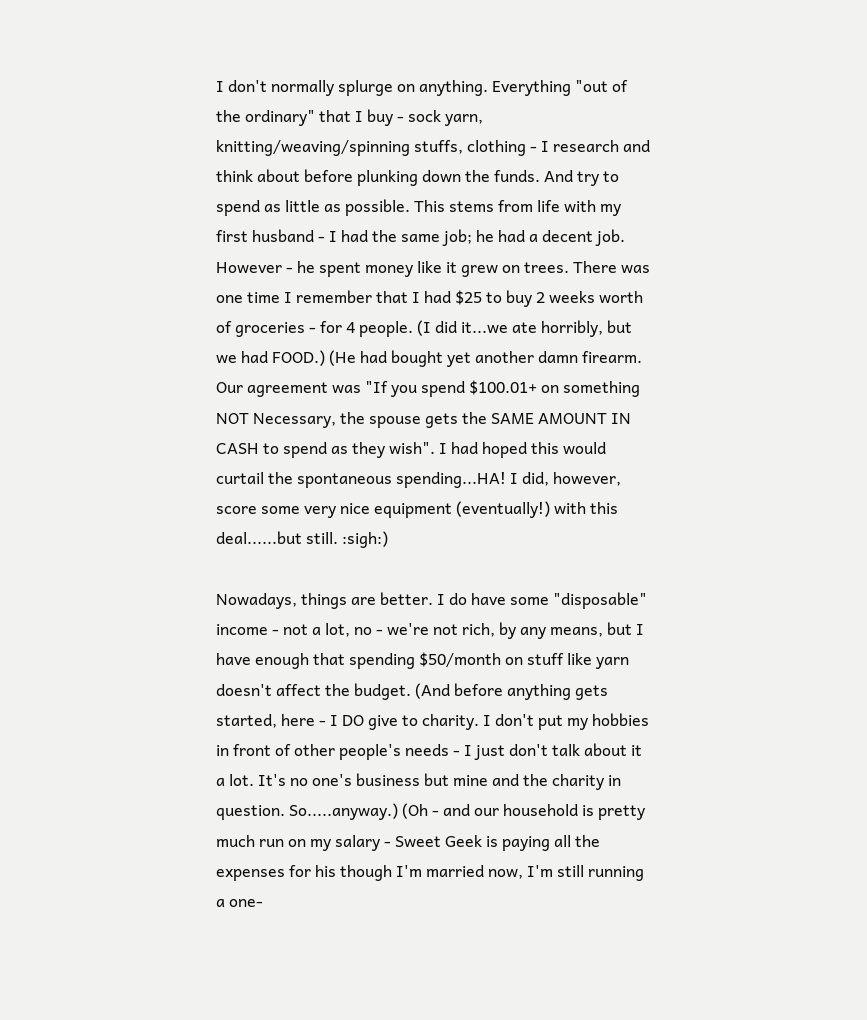I don't normally splurge on anything. Everything "out of the ordinary" that I buy - sock yarn, knitting/weaving/spinning stuffs, clothing - I research and think about before plunking down the funds. And try to spend as little as possible. This stems from life with my first husband - I had the same job; he had a decent job. However - he spent money like it grew on trees. There was one time I remember that I had $25 to buy 2 weeks worth of groceries - for 4 people. (I did it...we ate horribly, but we had FOOD.) (He had bought yet another damn firearm. Our agreement was "If you spend $100.01+ on something NOT Necessary, the spouse gets the SAME AMOUNT IN CASH to spend as they wish". I had hoped this would curtail the spontaneous spending...HA! I did, however, score some very nice equipment (eventually!) with this deal......but still. :sigh:)

Nowadays, things are better. I do have some "disposable" income - not a lot, no - we're not rich, by any means, but I have enough that spending $50/month on stuff like yarn doesn't affect the budget. (And before anything gets started, here - I DO give to charity. I don't put my hobbies in front of other people's needs - I just don't talk about it a lot. It's no one's business but mine and the charity in question. So.....anyway.) (Oh - and our household is pretty much run on my salary - Sweet Geek is paying all the expenses for his though I'm married now, I'm still running a one-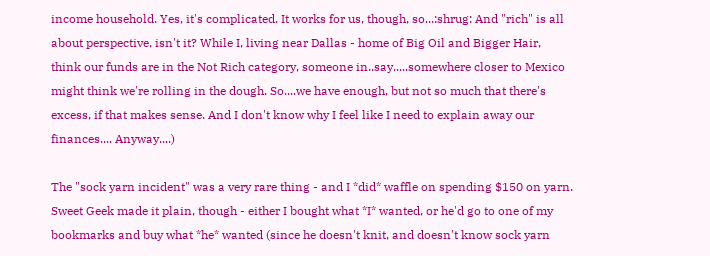income household. Yes, it's complicated. It works for us, though, so...:shrug: And "rich" is all about perspective, isn't it? While I, living near Dallas - home of Big Oil and Bigger Hair, think our funds are in the Not Rich category, someone in..say.....somewhere closer to Mexico might think we're rolling in the dough. So....we have enough, but not so much that there's excess, if that makes sense. And I don't know why I feel like I need to explain away our finances.... Anyway....)

The "sock yarn incident" was a very rare thing - and I *did* waffle on spending $150 on yarn. Sweet Geek made it plain, though - either I bought what *I* wanted, or he'd go to one of my bookmarks and buy what *he* wanted (since he doesn't knit, and doesn't know sock yarn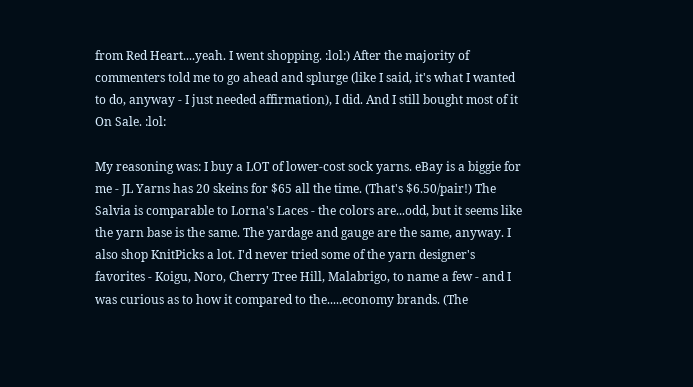from Red Heart....yeah. I went shopping. :lol:) After the majority of commenters told me to go ahead and splurge (like I said, it's what I wanted to do, anyway - I just needed affirmation), I did. And I still bought most of it On Sale. :lol:

My reasoning was: I buy a LOT of lower-cost sock yarns. eBay is a biggie for me - JL Yarns has 20 skeins for $65 all the time. (That's $6.50/pair!) The Salvia is comparable to Lorna's Laces - the colors are...odd, but it seems like the yarn base is the same. The yardage and gauge are the same, anyway. I also shop KnitPicks a lot. I'd never tried some of the yarn designer's favorites - Koigu, Noro, Cherry Tree Hill, Malabrigo, to name a few - and I was curious as to how it compared to the.....economy brands. (The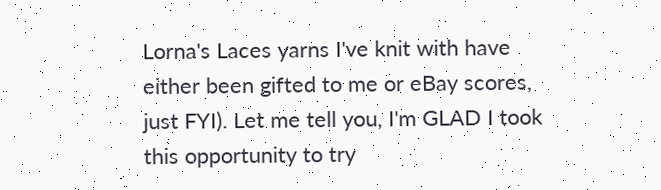Lorna's Laces yarns I've knit with have either been gifted to me or eBay scores, just FYI). Let me tell you, I'm GLAD I took this opportunity to try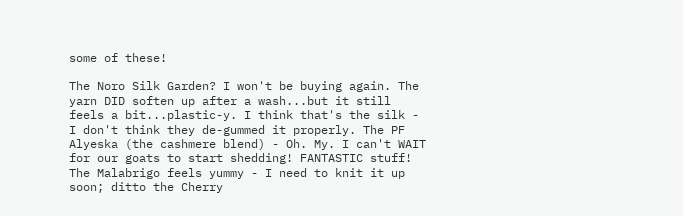some of these!

The Noro Silk Garden? I won't be buying again. The yarn DID soften up after a wash...but it still feels a bit...plastic-y. I think that's the silk - I don't think they de-gummed it properly. The PF Alyeska (the cashmere blend) - Oh. My. I can't WAIT for our goats to start shedding! FANTASTIC stuff! The Malabrigo feels yummy - I need to knit it up soon; ditto the Cherry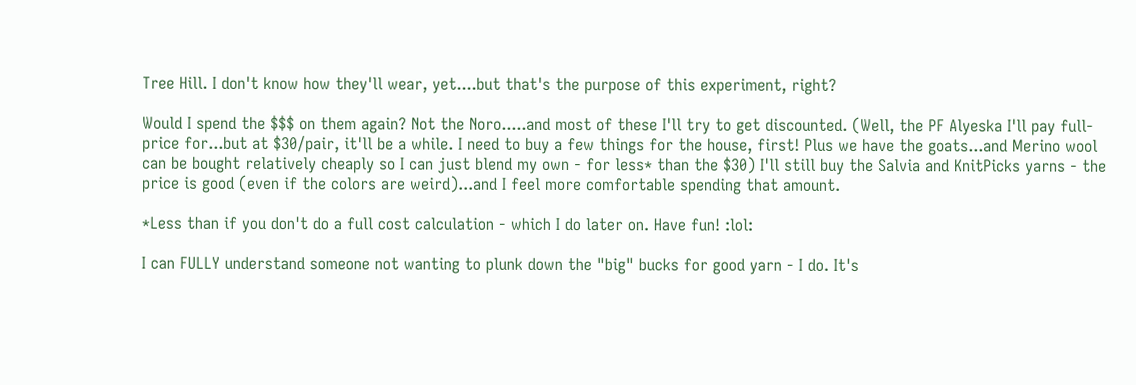Tree Hill. I don't know how they'll wear, yet....but that's the purpose of this experiment, right?

Would I spend the $$$ on them again? Not the Noro.....and most of these I'll try to get discounted. (Well, the PF Alyeska I'll pay full-price for...but at $30/pair, it'll be a while. I need to buy a few things for the house, first! Plus we have the goats...and Merino wool can be bought relatively cheaply so I can just blend my own - for less* than the $30) I'll still buy the Salvia and KnitPicks yarns - the price is good (even if the colors are weird)...and I feel more comfortable spending that amount.

*Less than if you don't do a full cost calculation - which I do later on. Have fun! :lol:

I can FULLY understand someone not wanting to plunk down the "big" bucks for good yarn - I do. It's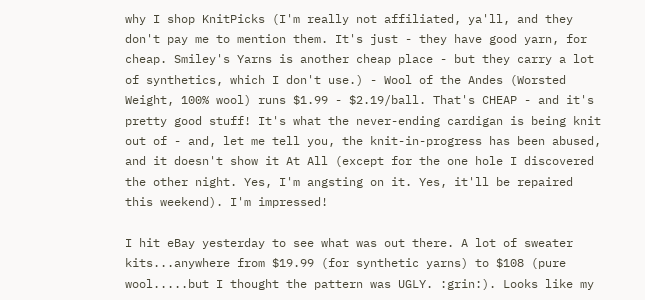why I shop KnitPicks (I'm really not affiliated, ya'll, and they don't pay me to mention them. It's just - they have good yarn, for cheap. Smiley's Yarns is another cheap place - but they carry a lot of synthetics, which I don't use.) - Wool of the Andes (Worsted Weight, 100% wool) runs $1.99 - $2.19/ball. That's CHEAP - and it's pretty good stuff! It's what the never-ending cardigan is being knit out of - and, let me tell you, the knit-in-progress has been abused, and it doesn't show it At All (except for the one hole I discovered the other night. Yes, I'm angsting on it. Yes, it'll be repaired this weekend). I'm impressed!

I hit eBay yesterday to see what was out there. A lot of sweater kits...anywhere from $19.99 (for synthetic yarns) to $108 (pure wool.....but I thought the pattern was UGLY. :grin:). Looks like my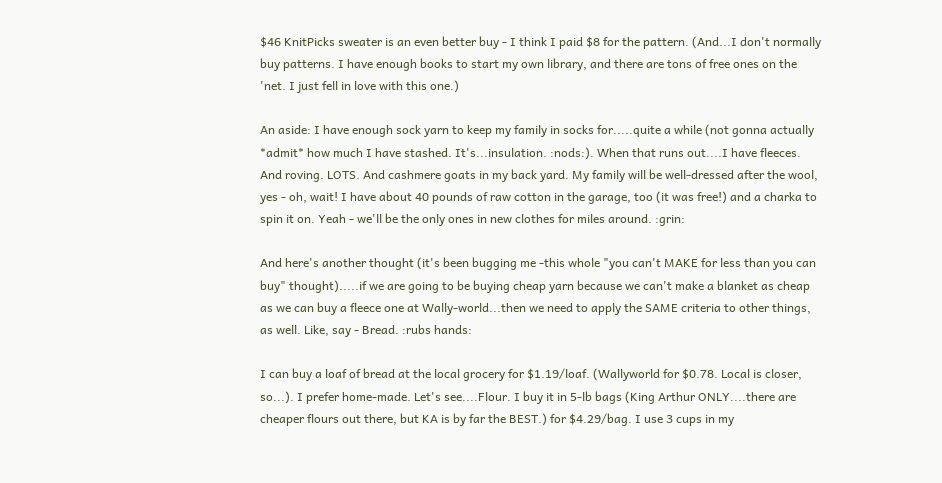$46 KnitPicks sweater is an even better buy - I think I paid $8 for the pattern. (And...I don't normally buy patterns. I have enough books to start my own library, and there are tons of free ones on the 'net. I just fell in love with this one.)

An aside: I have enough sock yarn to keep my family in socks for.....quite a while (not gonna actually *admit* how much I have stashed. It's...insulation. :nods:). When that runs out....I have fleeces. And roving. LOTS. And cashmere goats in my back yard. My family will be well-dressed after the wool, yes - oh, wait! I have about 40 pounds of raw cotton in the garage, too (it was free!) and a charka to spin it on. Yeah - we'll be the only ones in new clothes for miles around. :grin:

And here's another thought (it's been bugging me -this whole "you can't MAKE for less than you can buy" thought).....if we are going to be buying cheap yarn because we can't make a blanket as cheap as we can buy a fleece one at Wally-world...then we need to apply the SAME criteria to other things, as well. Like, say - Bread. :rubs hands:

I can buy a loaf of bread at the local grocery for $1.19/loaf. (Wallyworld for $0.78. Local is closer, so...). I prefer home-made. Let's see....Flour. I buy it in 5-lb bags (King Arthur ONLY....there are cheaper flours out there, but KA is by far the BEST.) for $4.29/bag. I use 3 cups in my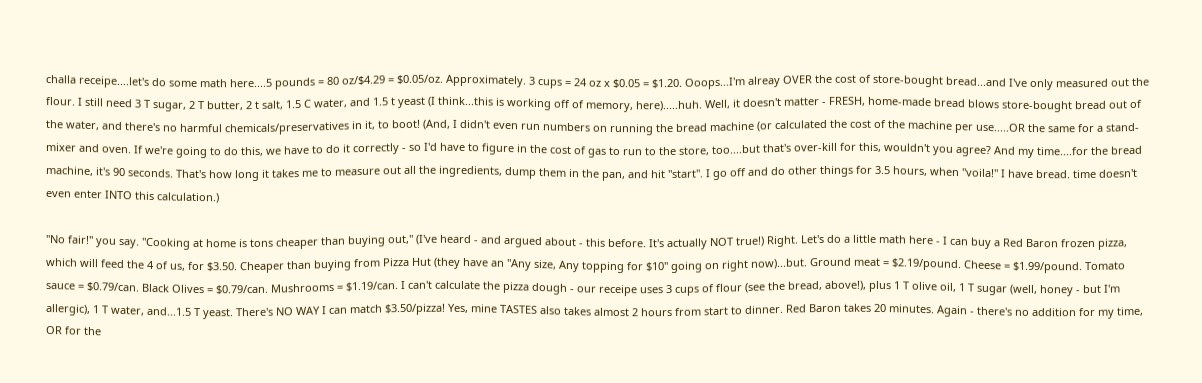challa receipe....let's do some math here....5 pounds = 80 oz/$4.29 = $0.05/oz. Approximately. 3 cups = 24 oz x $0.05 = $1.20. Ooops...I'm alreay OVER the cost of store-bought bread...and I've only measured out the flour. I still need 3 T sugar, 2 T butter, 2 t salt, 1.5 C water, and 1.5 t yeast (I think...this is working off of memory, here).....huh. Well, it doesn't matter - FRESH, home-made bread blows store-bought bread out of the water, and there's no harmful chemicals/preservatives in it, to boot! (And, I didn't even run numbers on running the bread machine (or calculated the cost of the machine per use.....OR the same for a stand-mixer and oven. If we're going to do this, we have to do it correctly - so I'd have to figure in the cost of gas to run to the store, too....but that's over-kill for this, wouldn't you agree? And my time....for the bread machine, it's 90 seconds. That's how long it takes me to measure out all the ingredients, dump them in the pan, and hit "start". I go off and do other things for 3.5 hours, when "voila!" I have bread. time doesn't even enter INTO this calculation.)

"No fair!" you say. "Cooking at home is tons cheaper than buying out," (I've heard - and argued about - this before. It's actually NOT true!) Right. Let's do a little math here - I can buy a Red Baron frozen pizza, which will feed the 4 of us, for $3.50. Cheaper than buying from Pizza Hut (they have an "Any size, Any topping for $10" going on right now)...but. Ground meat = $2.19/pound. Cheese = $1.99/pound. Tomato sauce = $0.79/can. Black Olives = $0.79/can. Mushrooms = $1.19/can. I can't calculate the pizza dough - our receipe uses 3 cups of flour (see the bread, above!), plus 1 T olive oil, 1 T sugar (well, honey - but I'm allergic), 1 T water, and...1.5 T yeast. There's NO WAY I can match $3.50/pizza! Yes, mine TASTES also takes almost 2 hours from start to dinner. Red Baron takes 20 minutes. Again - there's no addition for my time, OR for the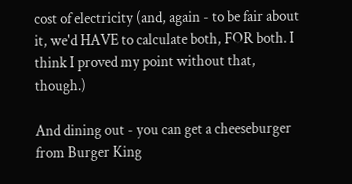cost of electricity (and, again - to be fair about it, we'd HAVE to calculate both, FOR both. I think I proved my point without that, though.)

And dining out - you can get a cheeseburger from Burger King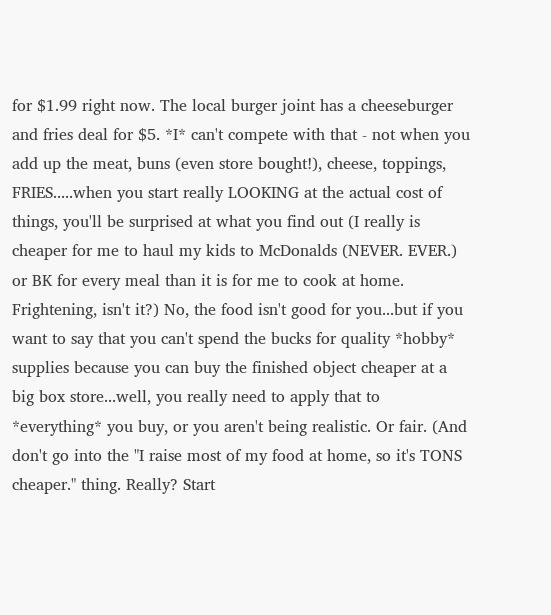for $1.99 right now. The local burger joint has a cheeseburger and fries deal for $5. *I* can't compete with that - not when you add up the meat, buns (even store bought!), cheese, toppings, FRIES.....when you start really LOOKING at the actual cost of things, you'll be surprised at what you find out (I really is cheaper for me to haul my kids to McDonalds (NEVER. EVER.) or BK for every meal than it is for me to cook at home. Frightening, isn't it?) No, the food isn't good for you...but if you want to say that you can't spend the bucks for quality *hobby* supplies because you can buy the finished object cheaper at a big box store...well, you really need to apply that to *everything* you buy, or you aren't being realistic. Or fair. (And don't go into the "I raise most of my food at home, so it's TONS cheaper." thing. Really? Start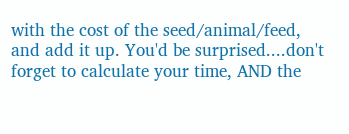with the cost of the seed/animal/feed, and add it up. You'd be surprised....don't forget to calculate your time, AND the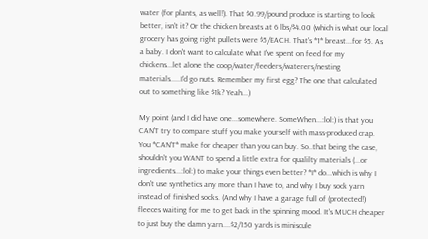water (for plants, as well!). That $0.99/pound produce is starting to look better, isn't it? Or the chicken breasts at 6 lbs/$4.00 (which is what our local grocery has going right pullets were $5/EACH. That's *1* breast...for $5. As a baby. I don't want to calculate what I've spent on feed for my chickens...let alone the coop/water/feeders/waterers/nesting materials.....I'd go nuts. Remember my first egg? The one that calculated out to something like $1k? Yeah...)

My point (and I did have one...somewhere. SomeWhen...:lol:) is that you CAN'T try to compare stuff you make yourself with mass-produced crap. You *CAN'T* make for cheaper than you can buy. So..that being the case, shouldn't you WANT to spend a little extra for qualilty materials (...or ingredients...:lol:) to make your things even better? *I* do...which is why I don't use synthetics any more than I have to, and why I buy sock yarn instead of finished socks. (And why I have a garage full of (protected!) fleeces waiting for me to get back in the spinning mood. It's MUCH cheaper to just buy the damn yarn....$2/150 yards is miniscule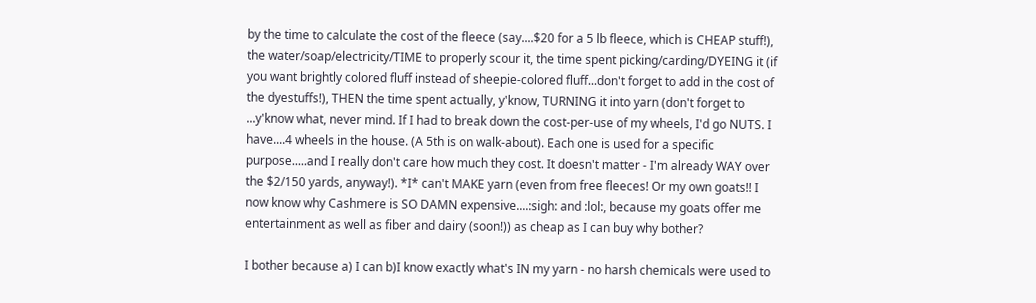by the time to calculate the cost of the fleece (say....$20 for a 5 lb fleece, which is CHEAP stuff!), the water/soap/electricity/TIME to properly scour it, the time spent picking/carding/DYEING it (if you want brightly colored fluff instead of sheepie-colored fluff...don't forget to add in the cost of the dyestuffs!), THEN the time spent actually, y'know, TURNING it into yarn (don't forget to ...y'know what, never mind. If I had to break down the cost-per-use of my wheels, I'd go NUTS. I have....4 wheels in the house. (A 5th is on walk-about). Each one is used for a specific purpose.....and I really don't care how much they cost. It doesn't matter - I'm already WAY over the $2/150 yards, anyway!). *I* can't MAKE yarn (even from free fleeces! Or my own goats!! I now know why Cashmere is SO DAMN expensive....:sigh: and :lol:, because my goats offer me entertainment as well as fiber and dairy (soon!)) as cheap as I can buy why bother?

I bother because a) I can b)I know exactly what's IN my yarn - no harsh chemicals were used to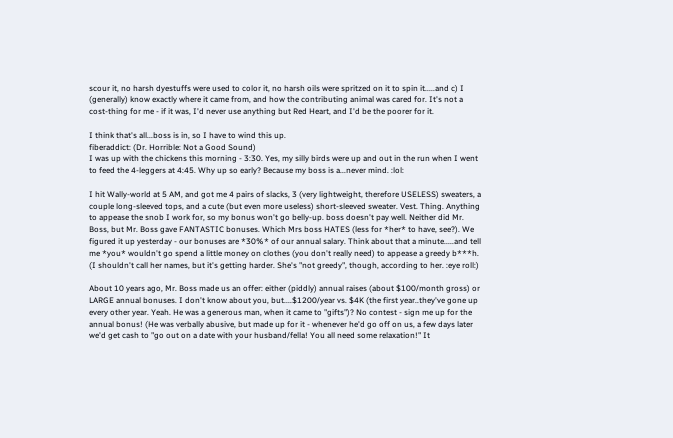scour it, no harsh dyestuffs were used to color it, no harsh oils were spritzed on it to spin it.....and c) I (generally) know exactly where it came from, and how the contributing animal was cared for. It's not a cost-thing for me - if it was, I'd never use anything but Red Heart, and I'd be the poorer for it.

I think that's all...boss is in, so I have to wind this up.
fiberaddict: (Dr. Horrible: Not a Good Sound)
I was up with the chickens this morning - 3:30. Yes, my silly birds were up and out in the run when I went to feed the 4-leggers at 4:45. Why up so early? Because my boss is a...never mind. :lol:

I hit Wally-world at 5 AM, and got me 4 pairs of slacks, 3 (very lightweight, therefore USELESS) sweaters, a couple long-sleeved tops, and a cute (but even more useless) short-sleeved sweater. Vest. Thing. Anything to appease the snob I work for, so my bonus won't go belly-up. boss doesn't pay well. Neither did Mr. Boss, but Mr. Boss gave FANTASTIC bonuses. Which Mrs boss HATES (less for *her* to have, see?). We figured it up yesterday - our bonuses are *30%* of our annual salary. Think about that a minute.....and tell me *you* wouldn't go spend a little money on clothes (you don't really need) to appease a greedy b***h. (I shouldn't call her names, but it's getting harder. She's "not greedy", though, according to her. :eye roll:)

About 10 years ago, Mr. Boss made us an offer: either (piddly) annual raises (about $100/month gross) or LARGE annual bonuses. I don't know about you, but....$1200/year vs. $4K (the first year..they've gone up every other year. Yeah. He was a generous man, when it came to "gifts")? No contest - sign me up for the annual bonus! (He was verbally abusive, but made up for it - whenever he'd go off on us, a few days later we'd get cash to "go out on a date with your husband/fella! You all need some relaxation!" It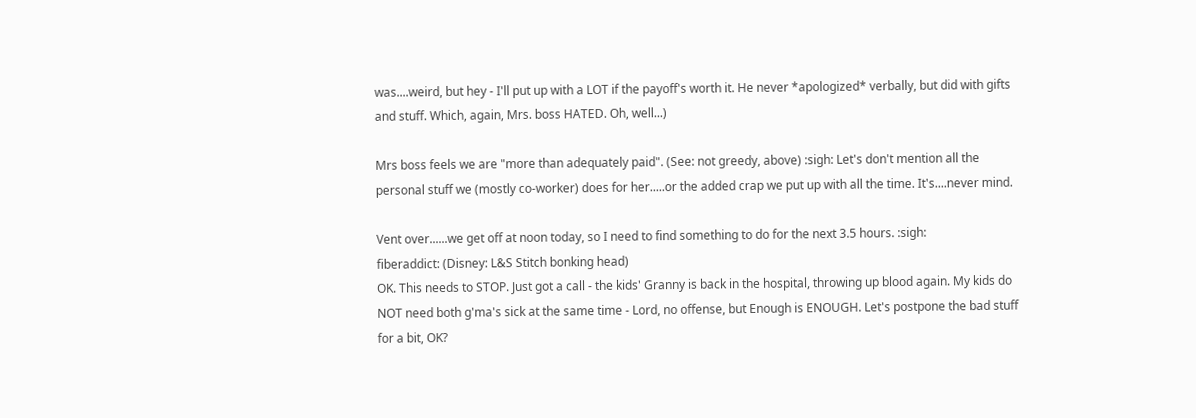was....weird, but hey - I'll put up with a LOT if the payoff's worth it. He never *apologized* verbally, but did with gifts and stuff. Which, again, Mrs. boss HATED. Oh, well...)

Mrs boss feels we are "more than adequately paid". (See: not greedy, above) :sigh: Let's don't mention all the personal stuff we (mostly co-worker) does for her.....or the added crap we put up with all the time. It's....never mind.

Vent over......we get off at noon today, so I need to find something to do for the next 3.5 hours. :sigh:
fiberaddict: (Disney: L&S Stitch bonking head)
OK. This needs to STOP. Just got a call - the kids' Granny is back in the hospital, throwing up blood again. My kids do NOT need both g'ma's sick at the same time - Lord, no offense, but Enough is ENOUGH. Let's postpone the bad stuff for a bit, OK?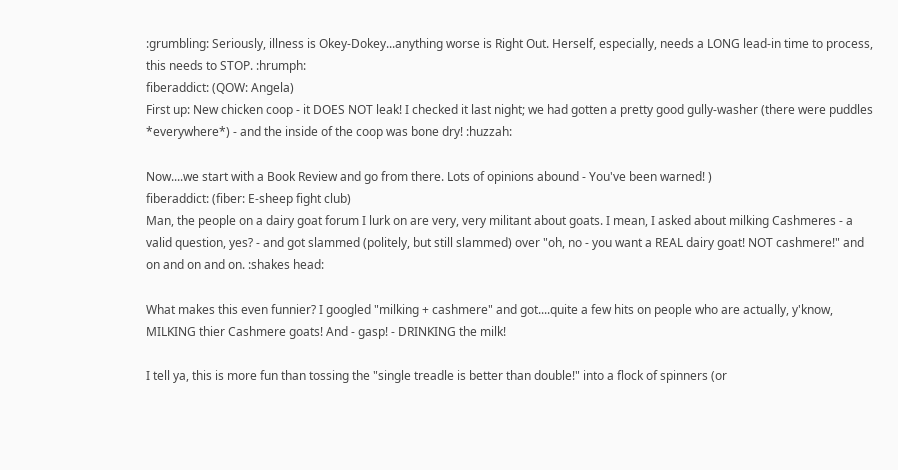:grumbling: Seriously, illness is Okey-Dokey...anything worse is Right Out. Herself, especially, needs a LONG lead-in time to process, this needs to STOP. :hrumph:
fiberaddict: (QOW: Angela)
First up: New chicken coop - it DOES NOT leak! I checked it last night; we had gotten a pretty good gully-washer (there were puddles *everywhere*) - and the inside of the coop was bone dry! :huzzah:

Now....we start with a Book Review and go from there. Lots of opinions abound - You've been warned! )
fiberaddict: (fiber: E-sheep fight club)
Man, the people on a dairy goat forum I lurk on are very, very militant about goats. I mean, I asked about milking Cashmeres - a valid question, yes? - and got slammed (politely, but still slammed) over "oh, no - you want a REAL dairy goat! NOT cashmere!" and on and on and on. :shakes head:

What makes this even funnier? I googled "milking + cashmere" and got....quite a few hits on people who are actually, y'know, MILKING thier Cashmere goats! And - gasp! - DRINKING the milk!

I tell ya, this is more fun than tossing the "single treadle is better than double!" into a flock of spinners (or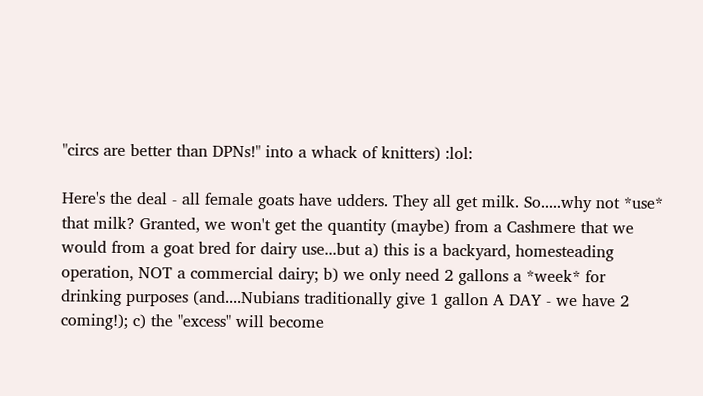"circs are better than DPNs!" into a whack of knitters) :lol:

Here's the deal - all female goats have udders. They all get milk. So.....why not *use* that milk? Granted, we won't get the quantity (maybe) from a Cashmere that we would from a goat bred for dairy use...but a) this is a backyard, homesteading operation, NOT a commercial dairy; b) we only need 2 gallons a *week* for drinking purposes (and....Nubians traditionally give 1 gallon A DAY - we have 2 coming!); c) the "excess" will become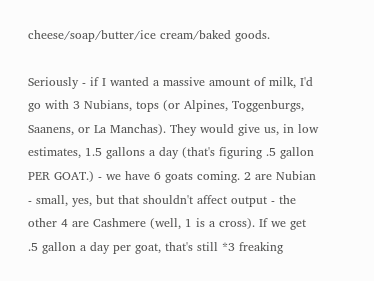cheese/soap/butter/ice cream/baked goods.

Seriously - if I wanted a massive amount of milk, I'd go with 3 Nubians, tops (or Alpines, Toggenburgs, Saanens, or La Manchas). They would give us, in low estimates, 1.5 gallons a day (that's figuring .5 gallon PER GOAT.) - we have 6 goats coming. 2 are Nubian - small, yes, but that shouldn't affect output - the other 4 are Cashmere (well, 1 is a cross). If we get .5 gallon a day per goat, that's still *3 freaking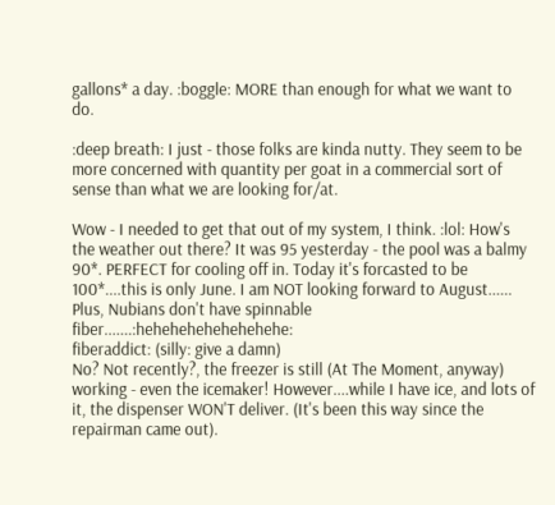gallons* a day. :boggle: MORE than enough for what we want to do.

:deep breath: I just - those folks are kinda nutty. They seem to be more concerned with quantity per goat in a commercial sort of sense than what we are looking for/at.

Wow - I needed to get that out of my system, I think. :lol: How's the weather out there? It was 95 yesterday - the pool was a balmy 90*. PERFECT for cooling off in. Today it's forcasted to be 100*....this is only June. I am NOT looking forward to August......
Plus, Nubians don't have spinnable fiber.......:hehehehehehehehehe:
fiberaddict: (silly: give a damn)
No? Not recently?, the freezer is still (At The Moment, anyway) working - even the icemaker! However....while I have ice, and lots of it, the dispenser WON'T deliver. (It's been this way since the repairman came out).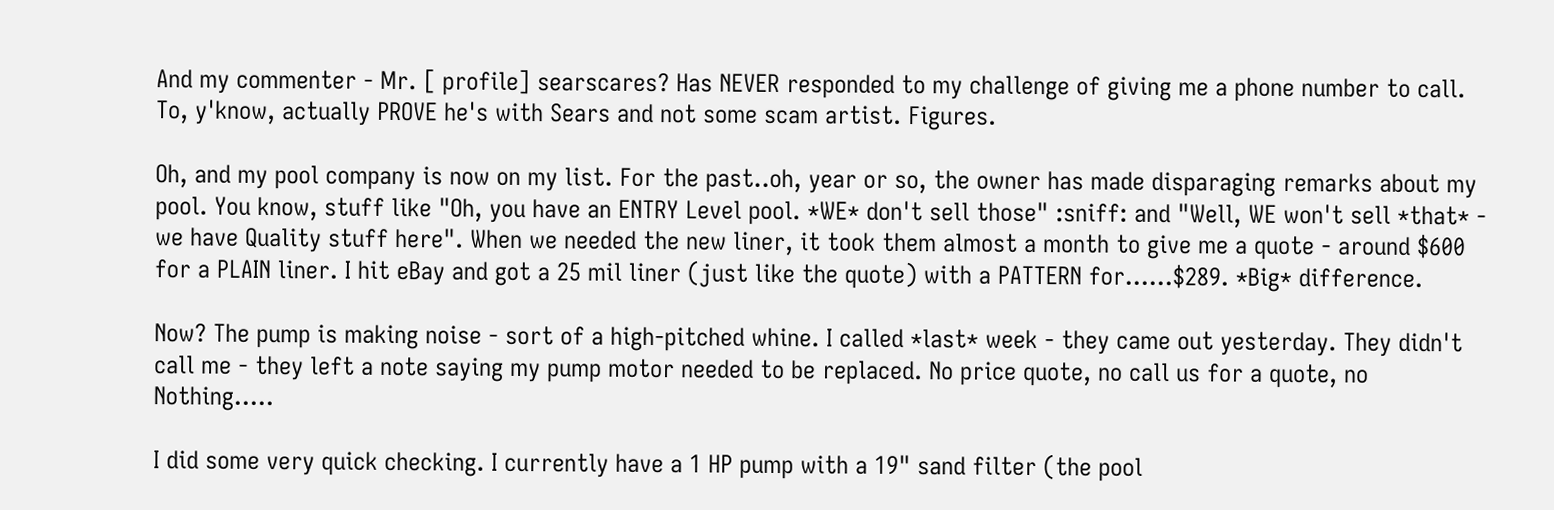And my commenter - Mr. [ profile] searscares? Has NEVER responded to my challenge of giving me a phone number to call. To, y'know, actually PROVE he's with Sears and not some scam artist. Figures.

Oh, and my pool company is now on my list. For the past..oh, year or so, the owner has made disparaging remarks about my pool. You know, stuff like "Oh, you have an ENTRY Level pool. *WE* don't sell those" :sniff: and "Well, WE won't sell *that* - we have Quality stuff here". When we needed the new liner, it took them almost a month to give me a quote - around $600 for a PLAIN liner. I hit eBay and got a 25 mil liner (just like the quote) with a PATTERN for......$289. *Big* difference.

Now? The pump is making noise - sort of a high-pitched whine. I called *last* week - they came out yesterday. They didn't call me - they left a note saying my pump motor needed to be replaced. No price quote, no call us for a quote, no Nothing.....

I did some very quick checking. I currently have a 1 HP pump with a 19" sand filter (the pool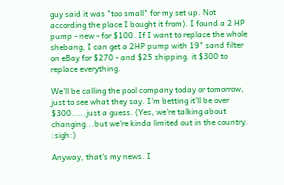guy said it was "too small" for my set up. Not according the place I bought it from). I found a 2 HP pump - new - for $100. If I want to replace the whole shebang, I can get a 2HP pump with 19" sand filter on eBay for $270 - and $25 shipping. it $300 to replace everything.

We'll be calling the pool company today or tomorrow, just to see what they say. I'm betting it'll be over $300.....just a guess. (Yes, we're talking about changing...but we're kinda limited out in the country. :sigh:)

Anyway, that's my news. I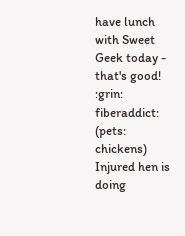have lunch with Sweet Geek today - that's good! :grin:
fiberaddict: (pets: chickens)
Injured hen is doing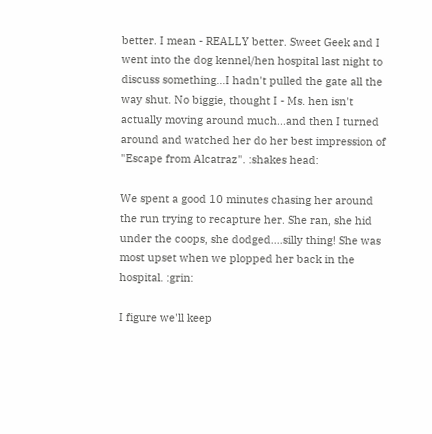better. I mean - REALLY better. Sweet Geek and I went into the dog kennel/hen hospital last night to discuss something...I hadn't pulled the gate all the way shut. No biggie, thought I - Ms. hen isn't actually moving around much...and then I turned around and watched her do her best impression of "Escape from Alcatraz". :shakes head:

We spent a good 10 minutes chasing her around the run trying to recapture her. She ran, she hid under the coops, she dodged....silly thing! She was most upset when we plopped her back in the hospital. :grin:

I figure we'll keep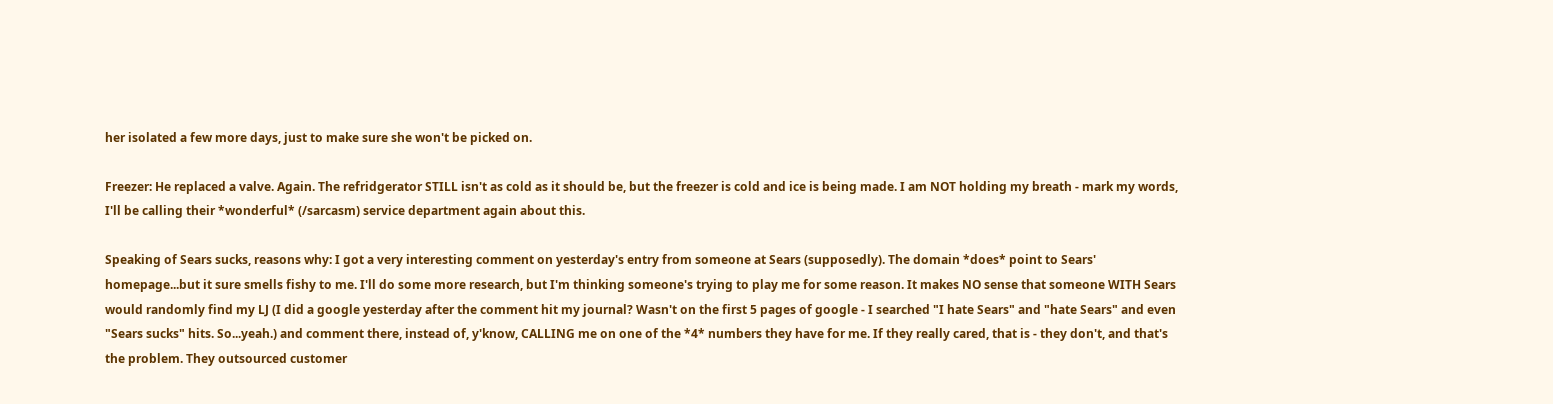her isolated a few more days, just to make sure she won't be picked on.

Freezer: He replaced a valve. Again. The refridgerator STILL isn't as cold as it should be, but the freezer is cold and ice is being made. I am NOT holding my breath - mark my words, I'll be calling their *wonderful* (/sarcasm) service department again about this.

Speaking of Sears sucks, reasons why: I got a very interesting comment on yesterday's entry from someone at Sears (supposedly). The domain *does* point to Sears' homepage...but it sure smells fishy to me. I'll do some more research, but I'm thinking someone's trying to play me for some reason. It makes NO sense that someone WITH Sears would randomly find my LJ (I did a google yesterday after the comment hit my journal? Wasn't on the first 5 pages of google - I searched "I hate Sears" and "hate Sears" and even "Sears sucks" hits. So...yeah.) and comment there, instead of, y'know, CALLING me on one of the *4* numbers they have for me. If they really cared, that is - they don't, and that's the problem. They outsourced customer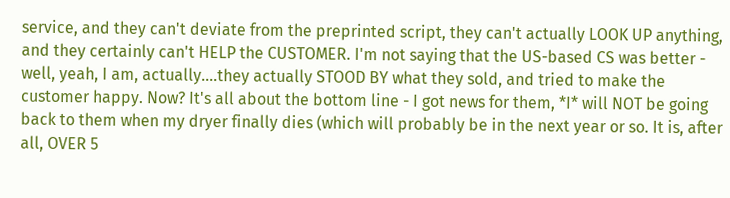service, and they can't deviate from the preprinted script, they can't actually LOOK UP anything, and they certainly can't HELP the CUSTOMER. I'm not saying that the US-based CS was better - well, yeah, I am, actually....they actually STOOD BY what they sold, and tried to make the customer happy. Now? It's all about the bottom line - I got news for them, *I* will NOT be going back to them when my dryer finally dies (which will probably be in the next year or so. It is, after all, OVER 5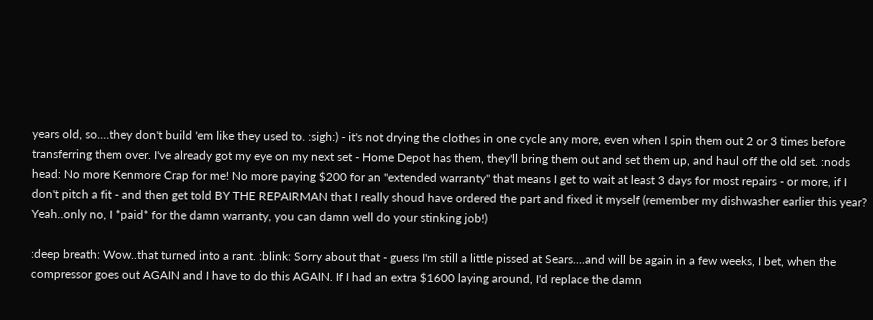years old, so....they don't build 'em like they used to. :sigh:) - it's not drying the clothes in one cycle any more, even when I spin them out 2 or 3 times before transferring them over. I've already got my eye on my next set - Home Depot has them, they'll bring them out and set them up, and haul off the old set. :nods head: No more Kenmore Crap for me! No more paying $200 for an "extended warranty" that means I get to wait at least 3 days for most repairs - or more, if I don't pitch a fit - and then get told BY THE REPAIRMAN that I really shoud have ordered the part and fixed it myself (remember my dishwasher earlier this year? Yeah..only no, I *paid* for the damn warranty, you can damn well do your stinking job!)

:deep breath: Wow..that turned into a rant. :blink: Sorry about that - guess I'm still a little pissed at Sears....and will be again in a few weeks, I bet, when the compressor goes out AGAIN and I have to do this AGAIN. If I had an extra $1600 laying around, I'd replace the damn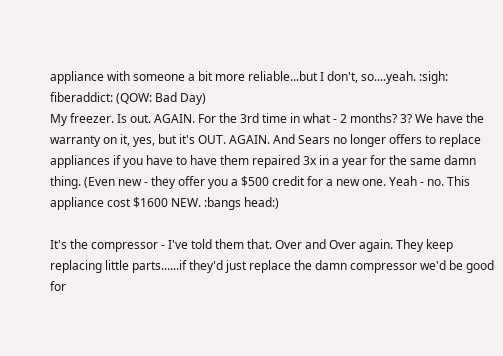appliance with someone a bit more reliable...but I don't, so....yeah. :sigh:
fiberaddict: (QOW: Bad Day)
My freezer. Is out. AGAIN. For the 3rd time in what - 2 months? 3? We have the warranty on it, yes, but it's OUT. AGAIN. And Sears no longer offers to replace appliances if you have to have them repaired 3x in a year for the same damn thing. (Even new - they offer you a $500 credit for a new one. Yeah - no. This appliance cost $1600 NEW. :bangs head:)

It's the compressor - I've told them that. Over and Over again. They keep replacing little parts......if they'd just replace the damn compressor we'd be good for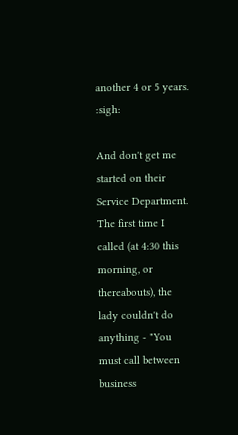another 4 or 5 years. :sigh:

And don't get me started on their Service Department. The first time I called (at 4:30 this morning, or thereabouts), the lady couldn't do anything - "You must call between business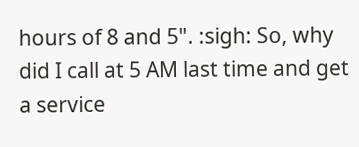hours of 8 and 5". :sigh: So, why did I call at 5 AM last time and get a service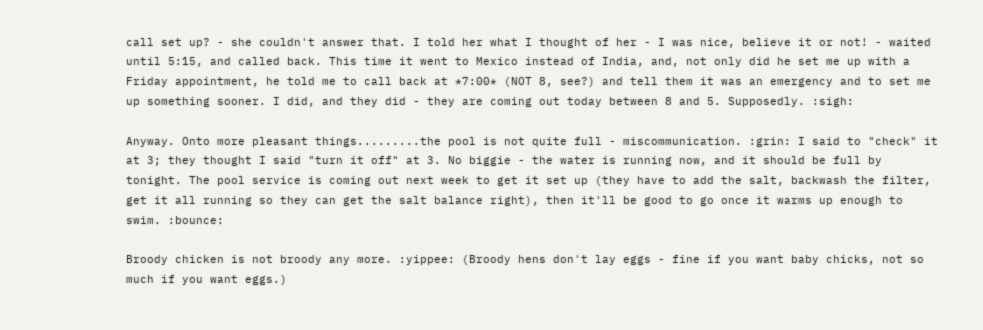call set up? - she couldn't answer that. I told her what I thought of her - I was nice, believe it or not! - waited until 5:15, and called back. This time it went to Mexico instead of India, and, not only did he set me up with a Friday appointment, he told me to call back at *7:00* (NOT 8, see?) and tell them it was an emergency and to set me up something sooner. I did, and they did - they are coming out today between 8 and 5. Supposedly. :sigh:

Anyway. Onto more pleasant things.........the pool is not quite full - miscommunication. :grin: I said to "check" it at 3; they thought I said "turn it off" at 3. No biggie - the water is running now, and it should be full by tonight. The pool service is coming out next week to get it set up (they have to add the salt, backwash the filter, get it all running so they can get the salt balance right), then it'll be good to go once it warms up enough to swim. :bounce:

Broody chicken is not broody any more. :yippee: (Broody hens don't lay eggs - fine if you want baby chicks, not so much if you want eggs.)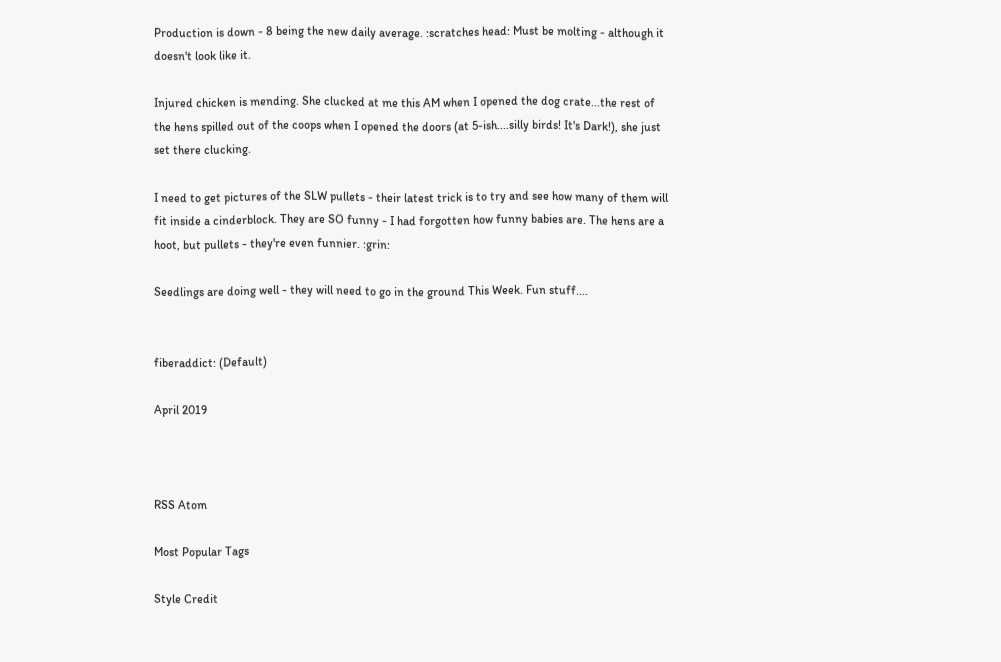Production is down - 8 being the new daily average. :scratches head: Must be molting - although it doesn't look like it.

Injured chicken is mending. She clucked at me this AM when I opened the dog crate...the rest of the hens spilled out of the coops when I opened the doors (at 5-ish....silly birds! It's Dark!), she just set there clucking.

I need to get pictures of the SLW pullets - their latest trick is to try and see how many of them will fit inside a cinderblock. They are SO funny - I had forgotten how funny babies are. The hens are a hoot, but pullets - they're even funnier. :grin:

Seedlings are doing well - they will need to go in the ground This Week. Fun stuff....


fiberaddict: (Default)

April 2019



RSS Atom

Most Popular Tags

Style Credit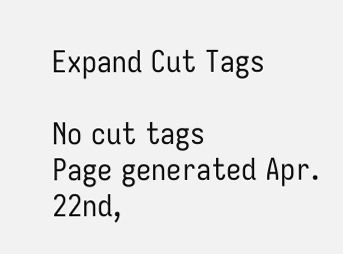Expand Cut Tags

No cut tags
Page generated Apr. 22nd,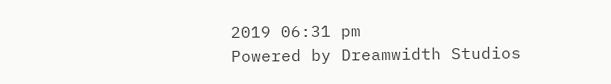2019 06:31 pm
Powered by Dreamwidth Studios